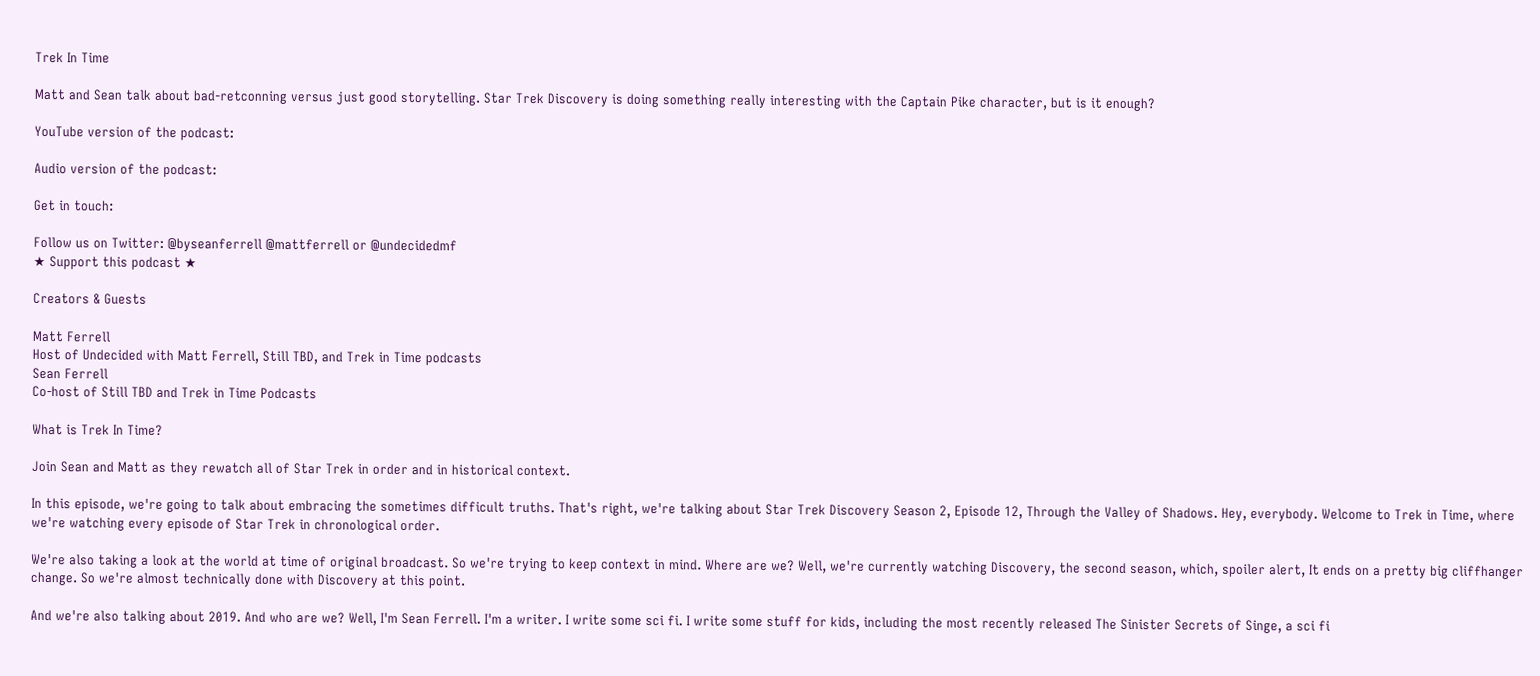Trek In Time

Matt and Sean talk about bad-retconning versus just good storytelling. Star Trek Discovery is doing something really interesting with the Captain Pike character, but is it enough?

YouTube version of the podcast:

Audio version of the podcast:

Get in touch:

Follow us on Twitter: @byseanferrell @mattferrell or @undecidedmf
★ Support this podcast ★

Creators & Guests

Matt Ferrell
Host of Undecided with Matt Ferrell, Still TBD, and Trek in Time podcasts
Sean Ferrell
Co-host of Still TBD and Trek in Time Podcasts

What is Trek In Time?

Join Sean and Matt as they rewatch all of Star Trek in order and in historical context.

In this episode, we're going to talk about embracing the sometimes difficult truths. That's right, we're talking about Star Trek Discovery Season 2, Episode 12, Through the Valley of Shadows. Hey, everybody. Welcome to Trek in Time, where we're watching every episode of Star Trek in chronological order.

We're also taking a look at the world at time of original broadcast. So we're trying to keep context in mind. Where are we? Well, we're currently watching Discovery, the second season, which, spoiler alert, It ends on a pretty big cliffhanger change. So we're almost technically done with Discovery at this point.

And we're also talking about 2019. And who are we? Well, I'm Sean Ferrell. I'm a writer. I write some sci fi. I write some stuff for kids, including the most recently released The Sinister Secrets of Singe, a sci fi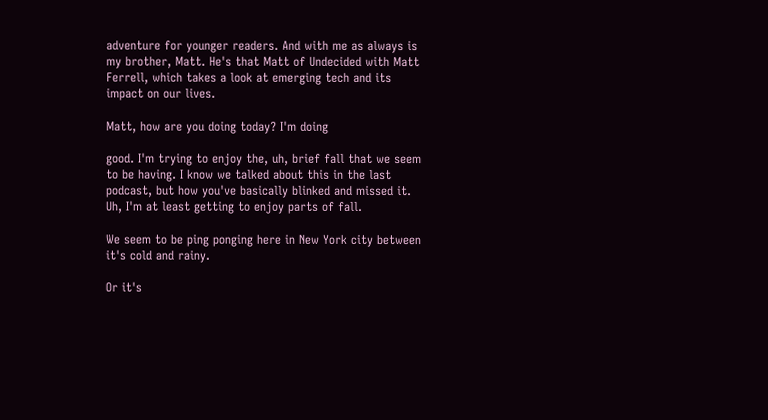adventure for younger readers. And with me as always is my brother, Matt. He's that Matt of Undecided with Matt Ferrell, which takes a look at emerging tech and its impact on our lives.

Matt, how are you doing today? I'm doing

good. I'm trying to enjoy the, uh, brief fall that we seem to be having. I know we talked about this in the last podcast, but how you've basically blinked and missed it. Uh, I'm at least getting to enjoy parts of fall.

We seem to be ping ponging here in New York city between it's cold and rainy.

Or it's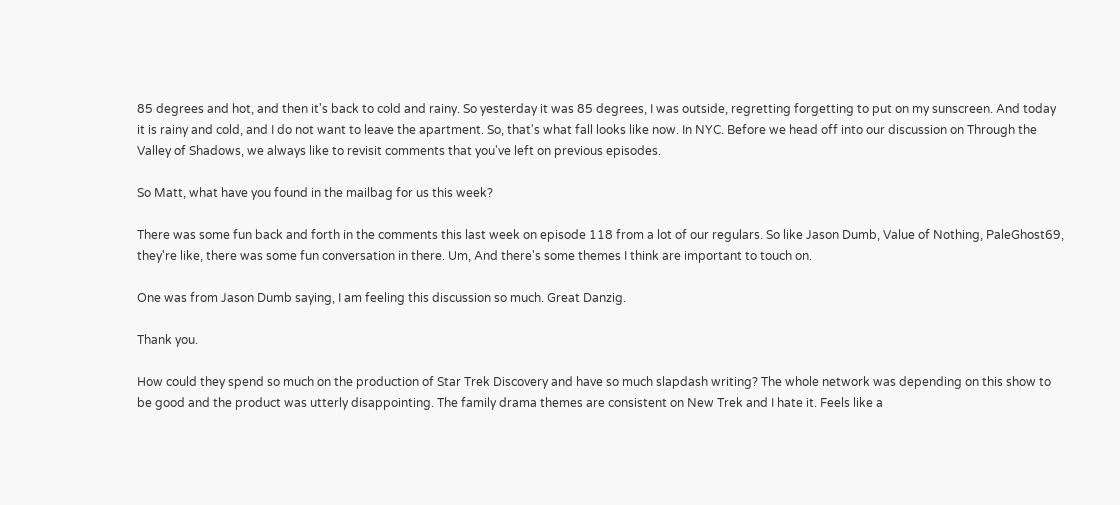85 degrees and hot, and then it's back to cold and rainy. So yesterday it was 85 degrees, I was outside, regretting forgetting to put on my sunscreen. And today it is rainy and cold, and I do not want to leave the apartment. So, that's what fall looks like now. In NYC. Before we head off into our discussion on Through the Valley of Shadows, we always like to revisit comments that you've left on previous episodes.

So Matt, what have you found in the mailbag for us this week?

There was some fun back and forth in the comments this last week on episode 118 from a lot of our regulars. So like Jason Dumb, Value of Nothing, PaleGhost69, they're like, there was some fun conversation in there. Um, And there's some themes I think are important to touch on.

One was from Jason Dumb saying, I am feeling this discussion so much. Great Danzig.

Thank you.

How could they spend so much on the production of Star Trek Discovery and have so much slapdash writing? The whole network was depending on this show to be good and the product was utterly disappointing. The family drama themes are consistent on New Trek and I hate it. Feels like a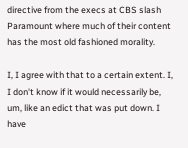directive from the execs at CBS slash Paramount where much of their content has the most old fashioned morality.

I, I agree with that to a certain extent. I, I don't know if it would necessarily be, um, like an edict that was put down. I have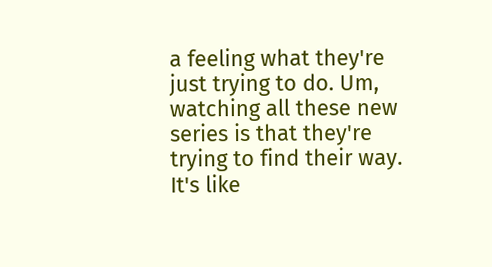a feeling what they're just trying to do. Um, watching all these new series is that they're trying to find their way. It's like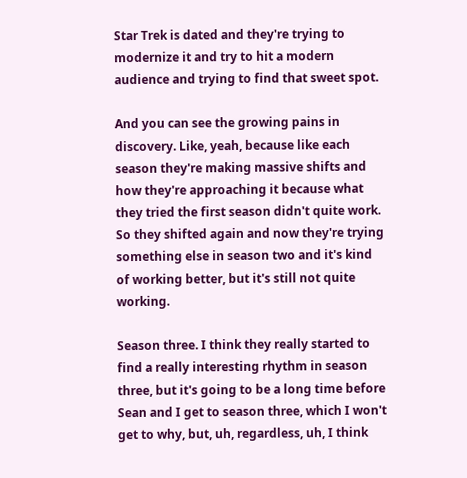Star Trek is dated and they're trying to modernize it and try to hit a modern audience and trying to find that sweet spot.

And you can see the growing pains in discovery. Like, yeah, because like each season they're making massive shifts and how they're approaching it because what they tried the first season didn't quite work. So they shifted again and now they're trying something else in season two and it's kind of working better, but it's still not quite working.

Season three. I think they really started to find a really interesting rhythm in season three, but it's going to be a long time before Sean and I get to season three, which I won't get to why, but, uh, regardless, uh, I think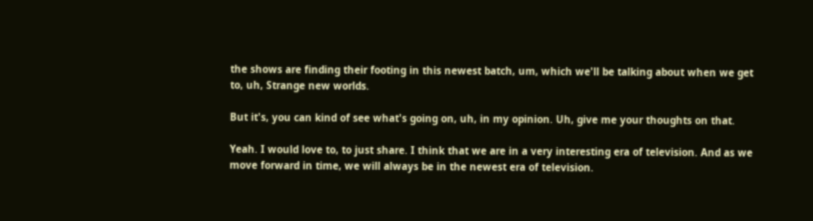the shows are finding their footing in this newest batch, um, which we'll be talking about when we get to, uh, Strange new worlds.

But it's, you can kind of see what's going on, uh, in my opinion. Uh, give me your thoughts on that.

Yeah. I would love to, to just share. I think that we are in a very interesting era of television. And as we move forward in time, we will always be in the newest era of television.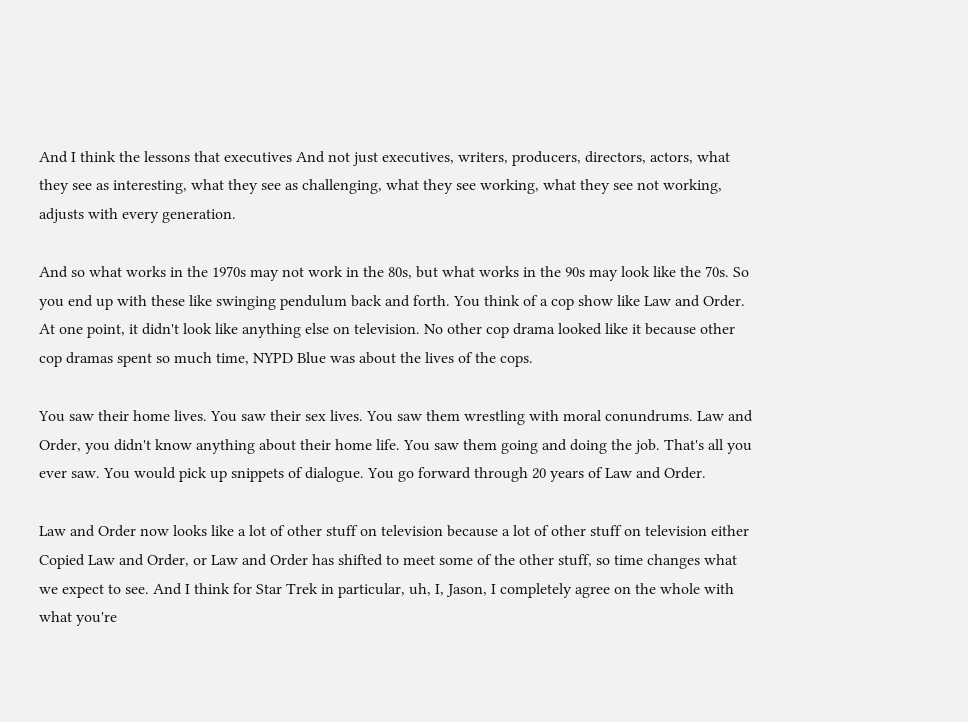And I think the lessons that executives And not just executives, writers, producers, directors, actors, what they see as interesting, what they see as challenging, what they see working, what they see not working, adjusts with every generation.

And so what works in the 1970s may not work in the 80s, but what works in the 90s may look like the 70s. So you end up with these like swinging pendulum back and forth. You think of a cop show like Law and Order. At one point, it didn't look like anything else on television. No other cop drama looked like it because other cop dramas spent so much time, NYPD Blue was about the lives of the cops.

You saw their home lives. You saw their sex lives. You saw them wrestling with moral conundrums. Law and Order, you didn't know anything about their home life. You saw them going and doing the job. That's all you ever saw. You would pick up snippets of dialogue. You go forward through 20 years of Law and Order.

Law and Order now looks like a lot of other stuff on television because a lot of other stuff on television either Copied Law and Order, or Law and Order has shifted to meet some of the other stuff, so time changes what we expect to see. And I think for Star Trek in particular, uh, I, Jason, I completely agree on the whole with what you're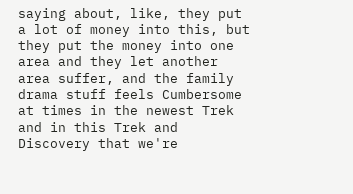saying about, like, they put a lot of money into this, but they put the money into one area and they let another area suffer, and the family drama stuff feels Cumbersome at times in the newest Trek and in this Trek and Discovery that we're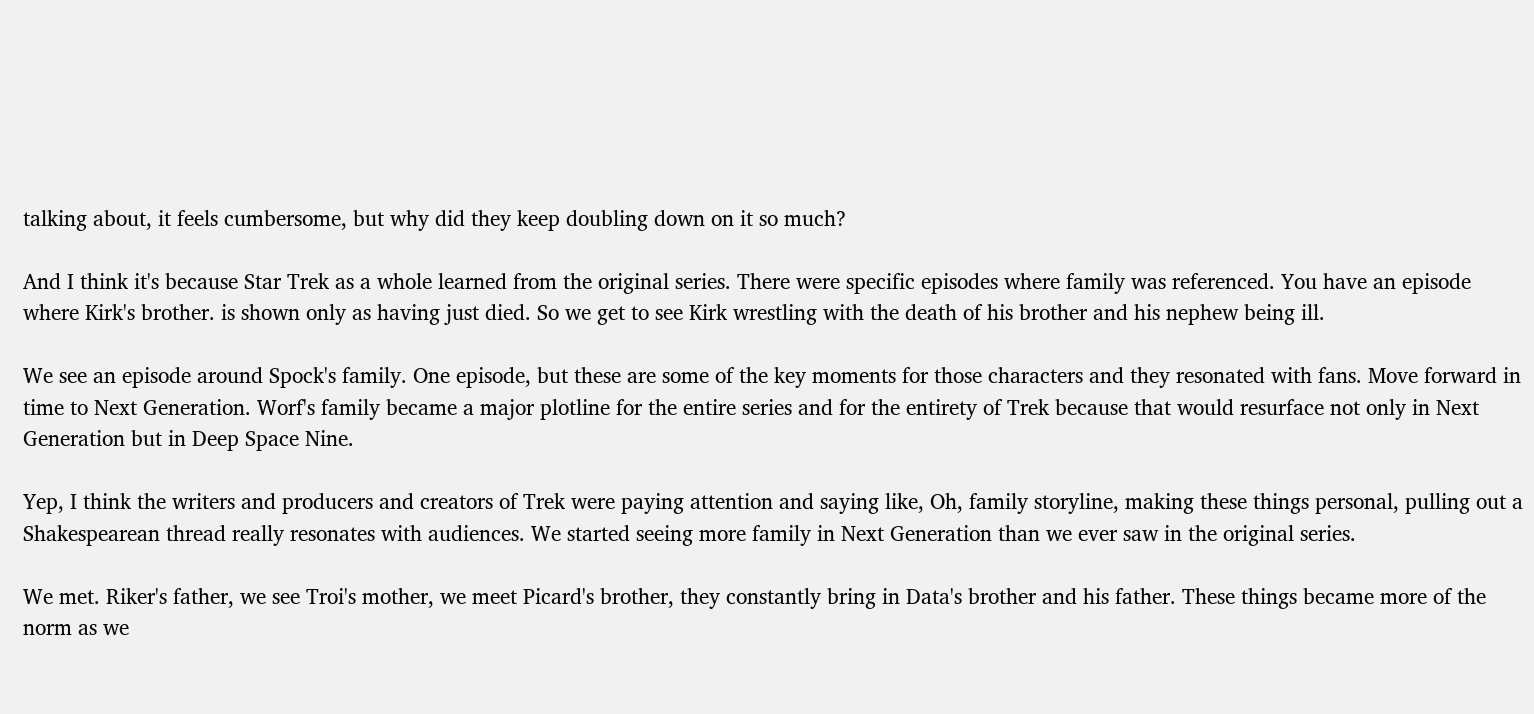talking about, it feels cumbersome, but why did they keep doubling down on it so much?

And I think it's because Star Trek as a whole learned from the original series. There were specific episodes where family was referenced. You have an episode where Kirk's brother. is shown only as having just died. So we get to see Kirk wrestling with the death of his brother and his nephew being ill.

We see an episode around Spock's family. One episode, but these are some of the key moments for those characters and they resonated with fans. Move forward in time to Next Generation. Worf's family became a major plotline for the entire series and for the entirety of Trek because that would resurface not only in Next Generation but in Deep Space Nine.

Yep, I think the writers and producers and creators of Trek were paying attention and saying like, Oh, family storyline, making these things personal, pulling out a Shakespearean thread really resonates with audiences. We started seeing more family in Next Generation than we ever saw in the original series.

We met. Riker's father, we see Troi's mother, we meet Picard's brother, they constantly bring in Data's brother and his father. These things became more of the norm as we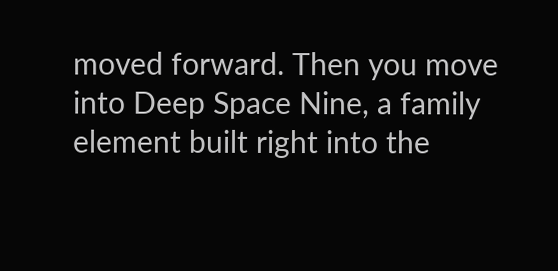moved forward. Then you move into Deep Space Nine, a family element built right into the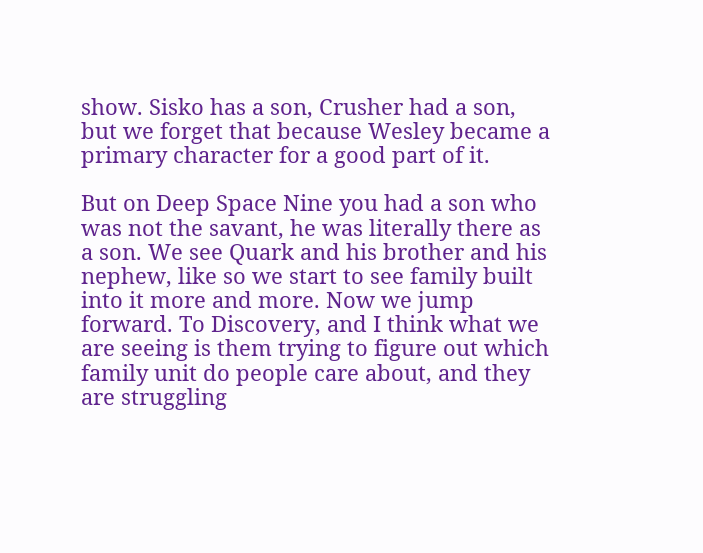show. Sisko has a son, Crusher had a son, but we forget that because Wesley became a primary character for a good part of it.

But on Deep Space Nine you had a son who was not the savant, he was literally there as a son. We see Quark and his brother and his nephew, like so we start to see family built into it more and more. Now we jump forward. To Discovery, and I think what we are seeing is them trying to figure out which family unit do people care about, and they are struggling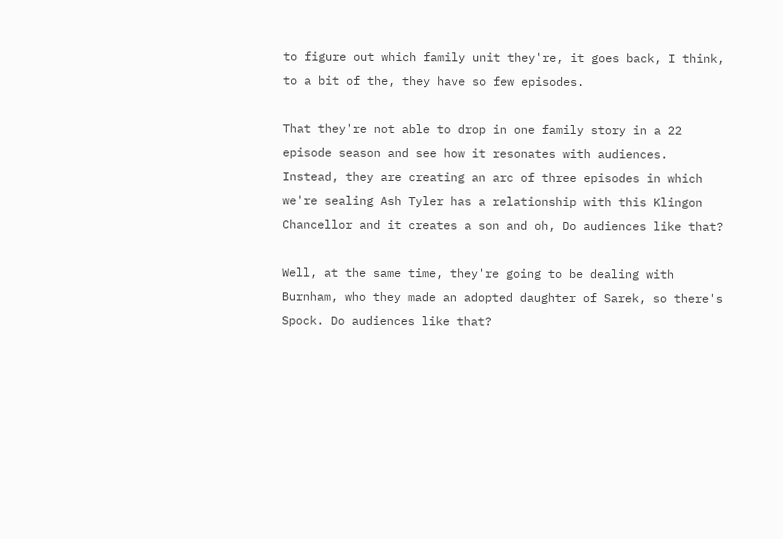to figure out which family unit they're, it goes back, I think, to a bit of the, they have so few episodes.

That they're not able to drop in one family story in a 22 episode season and see how it resonates with audiences. Instead, they are creating an arc of three episodes in which we're sealing Ash Tyler has a relationship with this Klingon Chancellor and it creates a son and oh, Do audiences like that?

Well, at the same time, they're going to be dealing with Burnham, who they made an adopted daughter of Sarek, so there's Spock. Do audiences like that?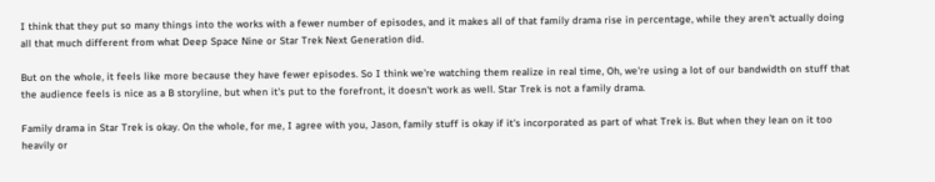I think that they put so many things into the works with a fewer number of episodes, and it makes all of that family drama rise in percentage, while they aren't actually doing all that much different from what Deep Space Nine or Star Trek Next Generation did.

But on the whole, it feels like more because they have fewer episodes. So I think we're watching them realize in real time, Oh, we're using a lot of our bandwidth on stuff that the audience feels is nice as a B storyline, but when it's put to the forefront, it doesn't work as well. Star Trek is not a family drama.

Family drama in Star Trek is okay. On the whole, for me, I agree with you, Jason, family stuff is okay if it's incorporated as part of what Trek is. But when they lean on it too heavily or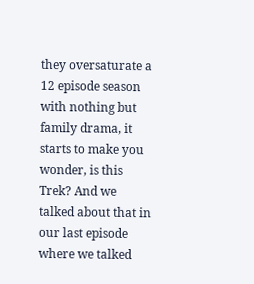they oversaturate a 12 episode season with nothing but family drama, it starts to make you wonder, is this Trek? And we talked about that in our last episode where we talked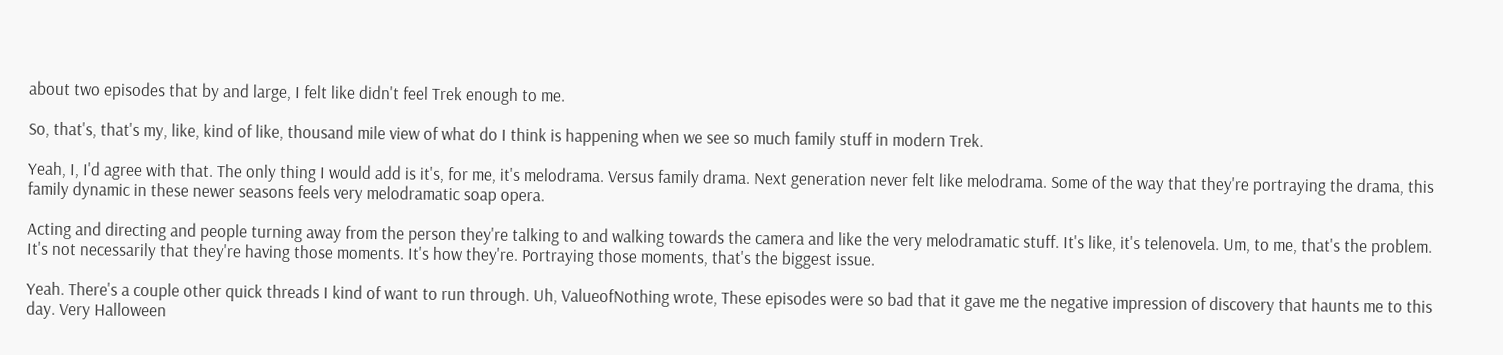about two episodes that by and large, I felt like didn't feel Trek enough to me.

So, that's, that's my, like, kind of like, thousand mile view of what do I think is happening when we see so much family stuff in modern Trek.

Yeah, I, I'd agree with that. The only thing I would add is it's, for me, it's melodrama. Versus family drama. Next generation never felt like melodrama. Some of the way that they're portraying the drama, this family dynamic in these newer seasons feels very melodramatic soap opera.

Acting and directing and people turning away from the person they're talking to and walking towards the camera and like the very melodramatic stuff. It's like, it's telenovela. Um, to me, that's the problem. It's not necessarily that they're having those moments. It's how they're. Portraying those moments, that's the biggest issue.

Yeah. There's a couple other quick threads I kind of want to run through. Uh, ValueofNothing wrote, These episodes were so bad that it gave me the negative impression of discovery that haunts me to this day. Very Halloween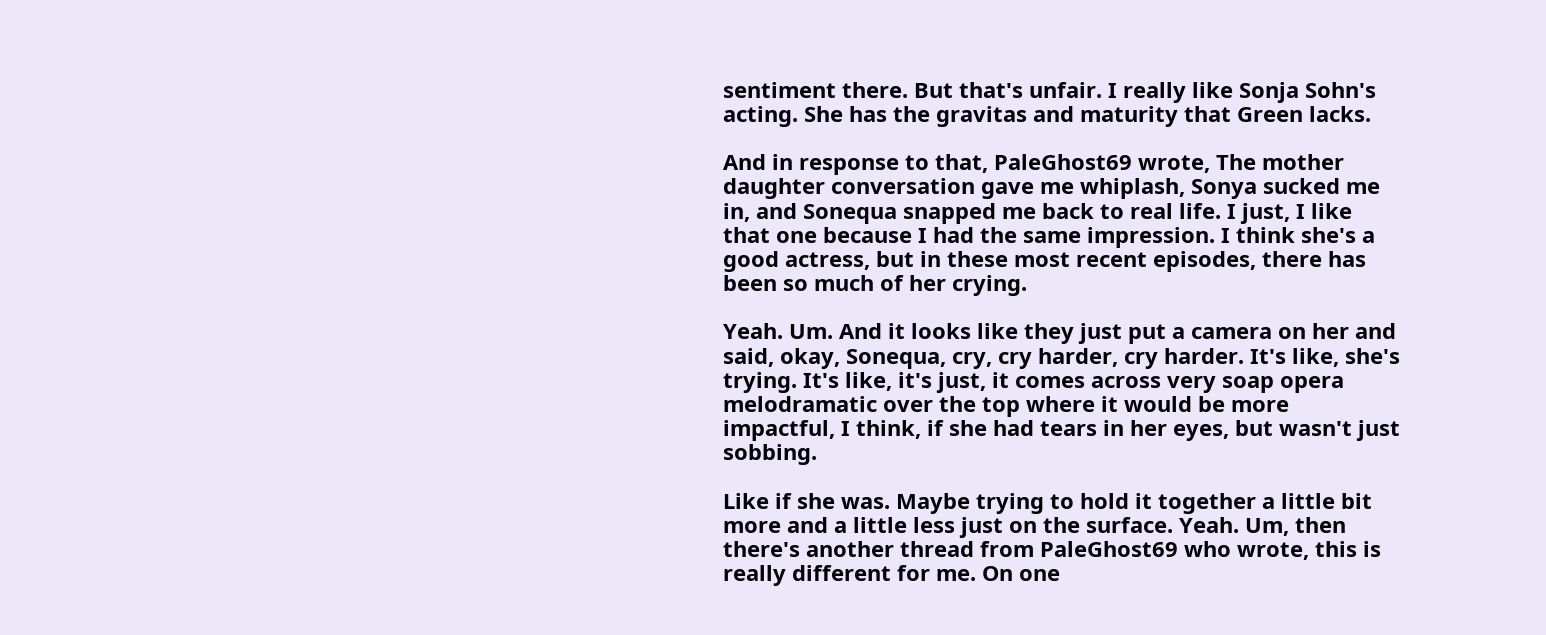sentiment there. But that's unfair. I really like Sonja Sohn's acting. She has the gravitas and maturity that Green lacks.

And in response to that, PaleGhost69 wrote, The mother daughter conversation gave me whiplash, Sonya sucked me in, and Sonequa snapped me back to real life. I just, I like that one because I had the same impression. I think she's a good actress, but in these most recent episodes, there has been so much of her crying.

Yeah. Um. And it looks like they just put a camera on her and said, okay, Sonequa, cry, cry harder, cry harder. It's like, she's trying. It's like, it's just, it comes across very soap opera melodramatic over the top where it would be more impactful, I think, if she had tears in her eyes, but wasn't just sobbing.

Like if she was. Maybe trying to hold it together a little bit more and a little less just on the surface. Yeah. Um, then there's another thread from PaleGhost69 who wrote, this is really different for me. On one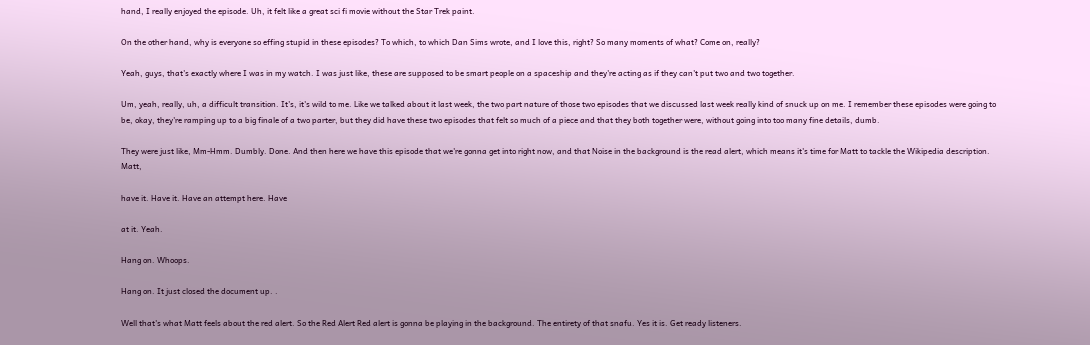hand, I really enjoyed the episode. Uh, it felt like a great sci fi movie without the Star Trek paint.

On the other hand, why is everyone so effing stupid in these episodes? To which, to which Dan Sims wrote, and I love this, right? So many moments of what? Come on, really?

Yeah, guys, that's exactly where I was in my watch. I was just like, these are supposed to be smart people on a spaceship and they're acting as if they can't put two and two together.

Um, yeah, really, uh, a difficult transition. It's, it's wild to me. Like we talked about it last week, the two part nature of those two episodes that we discussed last week really kind of snuck up on me. I remember these episodes were going to be, okay, they're ramping up to a big finale of a two parter, but they did have these two episodes that felt so much of a piece and that they both together were, without going into too many fine details, dumb.

They were just like, Mm-Hmm. Dumbly. Done. And then here we have this episode that we're gonna get into right now, and that Noise in the background is the read alert, which means it's time for Matt to tackle the Wikipedia description. Matt,

have it. Have it. Have an attempt here. Have

at it. Yeah.

Hang on. Whoops.

Hang on. It just closed the document up. .

Well that's what Matt feels about the red alert. So the Red Alert Red alert is gonna be playing in the background. The entirety of that snafu. Yes it is. Get ready listeners.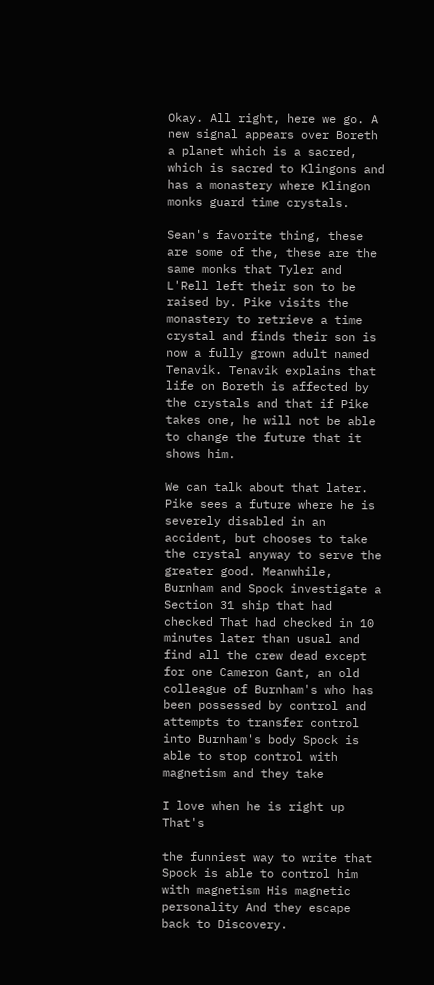Okay. All right, here we go. A new signal appears over Boreth a planet which is a sacred, which is sacred to Klingons and has a monastery where Klingon monks guard time crystals.

Sean's favorite thing, these are some of the, these are the same monks that Tyler and L'Rell left their son to be raised by. Pike visits the monastery to retrieve a time crystal and finds their son is now a fully grown adult named Tenavik. Tenavik explains that life on Boreth is affected by the crystals and that if Pike takes one, he will not be able to change the future that it shows him.

We can talk about that later. Pike sees a future where he is severely disabled in an accident, but chooses to take the crystal anyway to serve the greater good. Meanwhile, Burnham and Spock investigate a Section 31 ship that had checked That had checked in 10 minutes later than usual and find all the crew dead except for one Cameron Gant, an old colleague of Burnham's who has been possessed by control and attempts to transfer control into Burnham's body Spock is able to stop control with magnetism and they take

I love when he is right up That's

the funniest way to write that Spock is able to control him with magnetism His magnetic personality And they escape back to Discovery.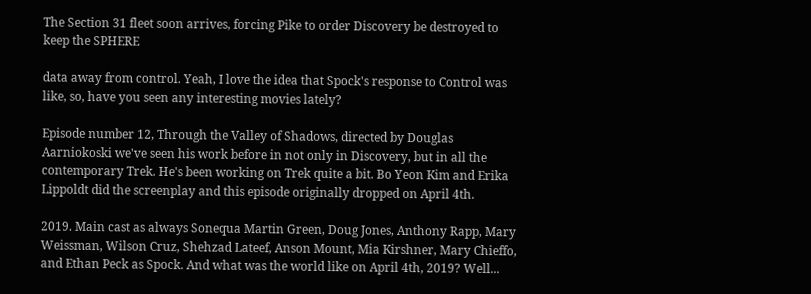The Section 31 fleet soon arrives, forcing Pike to order Discovery be destroyed to keep the SPHERE

data away from control. Yeah, I love the idea that Spock's response to Control was like, so, have you seen any interesting movies lately?

Episode number 12, Through the Valley of Shadows, directed by Douglas Aarniokoski we've seen his work before in not only in Discovery, but in all the contemporary Trek. He's been working on Trek quite a bit. Bo Yeon Kim and Erika Lippoldt did the screenplay and this episode originally dropped on April 4th.

2019. Main cast as always Sonequa Martin Green, Doug Jones, Anthony Rapp, Mary Weissman, Wilson Cruz, Shehzad Lateef, Anson Mount, Mia Kirshner, Mary Chieffo, and Ethan Peck as Spock. And what was the world like on April 4th, 2019? Well...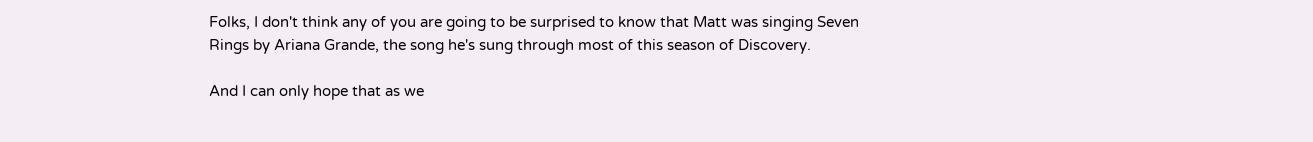Folks, I don't think any of you are going to be surprised to know that Matt was singing Seven Rings by Ariana Grande, the song he's sung through most of this season of Discovery.

And I can only hope that as we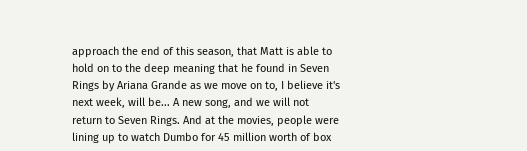approach the end of this season, that Matt is able to hold on to the deep meaning that he found in Seven Rings by Ariana Grande as we move on to, I believe it's next week, will be... A new song, and we will not return to Seven Rings. And at the movies, people were lining up to watch Dumbo for 45 million worth of box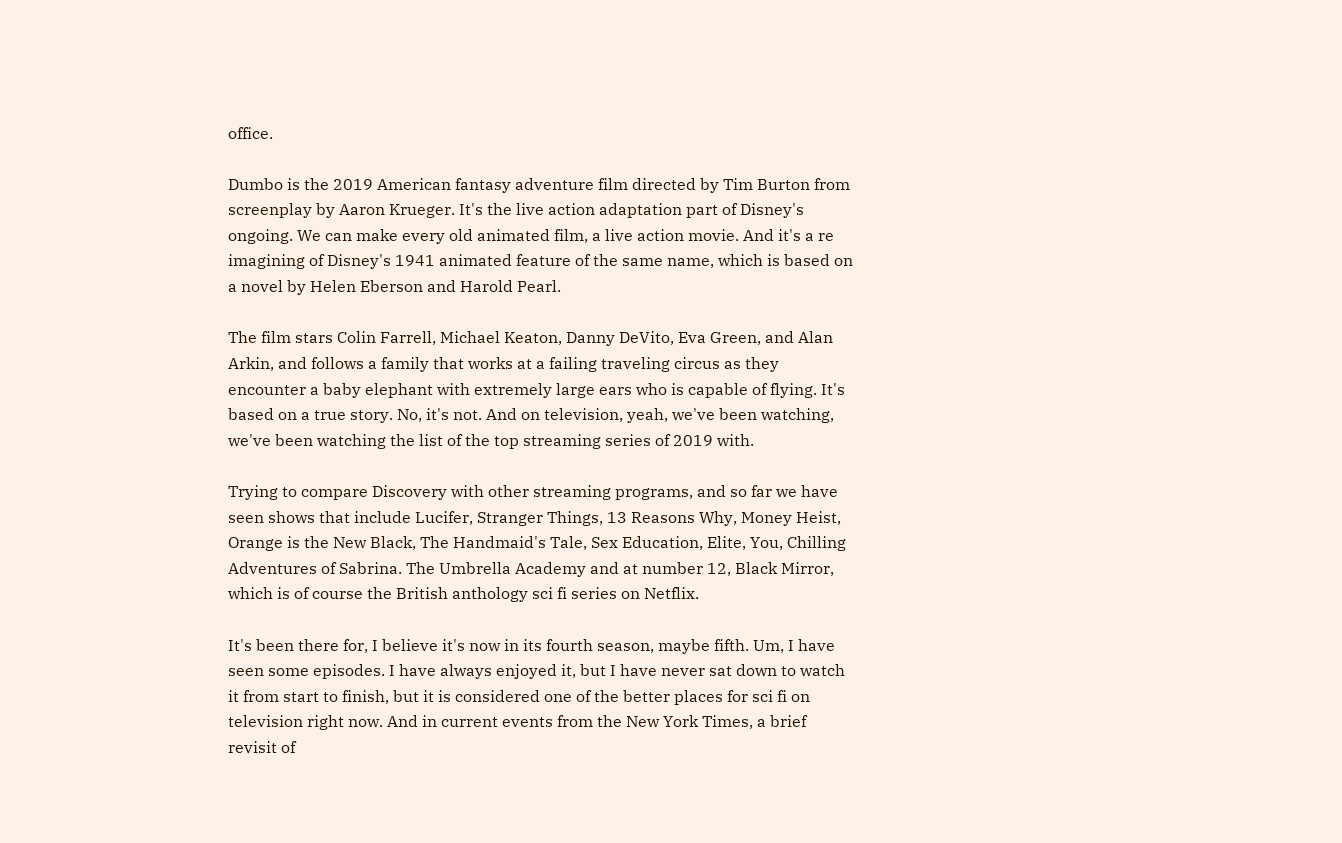office.

Dumbo is the 2019 American fantasy adventure film directed by Tim Burton from screenplay by Aaron Krueger. It's the live action adaptation part of Disney's ongoing. We can make every old animated film, a live action movie. And it's a re imagining of Disney's 1941 animated feature of the same name, which is based on a novel by Helen Eberson and Harold Pearl.

The film stars Colin Farrell, Michael Keaton, Danny DeVito, Eva Green, and Alan Arkin, and follows a family that works at a failing traveling circus as they encounter a baby elephant with extremely large ears who is capable of flying. It's based on a true story. No, it's not. And on television, yeah, we've been watching, we've been watching the list of the top streaming series of 2019 with.

Trying to compare Discovery with other streaming programs, and so far we have seen shows that include Lucifer, Stranger Things, 13 Reasons Why, Money Heist, Orange is the New Black, The Handmaid's Tale, Sex Education, Elite, You, Chilling Adventures of Sabrina. The Umbrella Academy and at number 12, Black Mirror, which is of course the British anthology sci fi series on Netflix.

It's been there for, I believe it's now in its fourth season, maybe fifth. Um, I have seen some episodes. I have always enjoyed it, but I have never sat down to watch it from start to finish, but it is considered one of the better places for sci fi on television right now. And in current events from the New York Times, a brief revisit of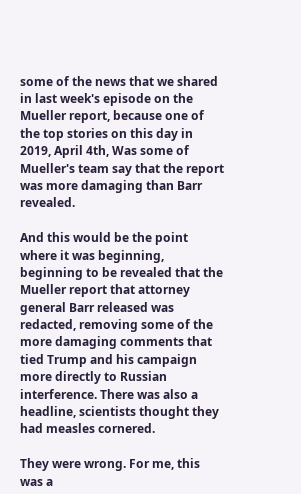some of the news that we shared in last week's episode on the Mueller report, because one of the top stories on this day in 2019, April 4th, Was some of Mueller's team say that the report was more damaging than Barr revealed.

And this would be the point where it was beginning, beginning to be revealed that the Mueller report that attorney general Barr released was redacted, removing some of the more damaging comments that tied Trump and his campaign more directly to Russian interference. There was also a headline, scientists thought they had measles cornered.

They were wrong. For me, this was a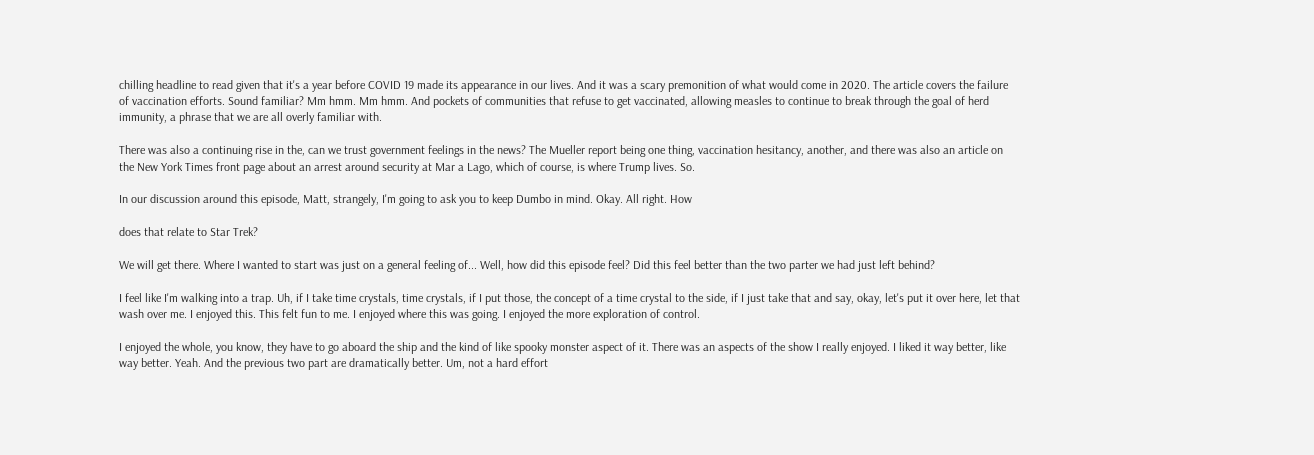chilling headline to read given that it's a year before COVID 19 made its appearance in our lives. And it was a scary premonition of what would come in 2020. The article covers the failure of vaccination efforts. Sound familiar? Mm hmm. Mm hmm. And pockets of communities that refuse to get vaccinated, allowing measles to continue to break through the goal of herd immunity, a phrase that we are all overly familiar with.

There was also a continuing rise in the, can we trust government feelings in the news? The Mueller report being one thing, vaccination hesitancy, another, and there was also an article on the New York Times front page about an arrest around security at Mar a Lago, which of course, is where Trump lives. So.

In our discussion around this episode, Matt, strangely, I'm going to ask you to keep Dumbo in mind. Okay. All right. How

does that relate to Star Trek?

We will get there. Where I wanted to start was just on a general feeling of... Well, how did this episode feel? Did this feel better than the two parter we had just left behind?

I feel like I'm walking into a trap. Uh, if I take time crystals, time crystals, if I put those, the concept of a time crystal to the side, if I just take that and say, okay, let's put it over here, let that wash over me. I enjoyed this. This felt fun to me. I enjoyed where this was going. I enjoyed the more exploration of control.

I enjoyed the whole, you know, they have to go aboard the ship and the kind of like spooky monster aspect of it. There was an aspects of the show I really enjoyed. I liked it way better, like way better. Yeah. And the previous two part are dramatically better. Um, not a hard effort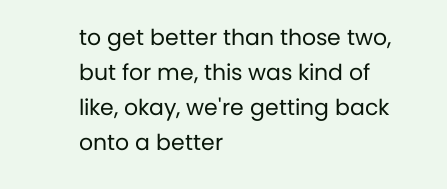to get better than those two, but for me, this was kind of like, okay, we're getting back onto a better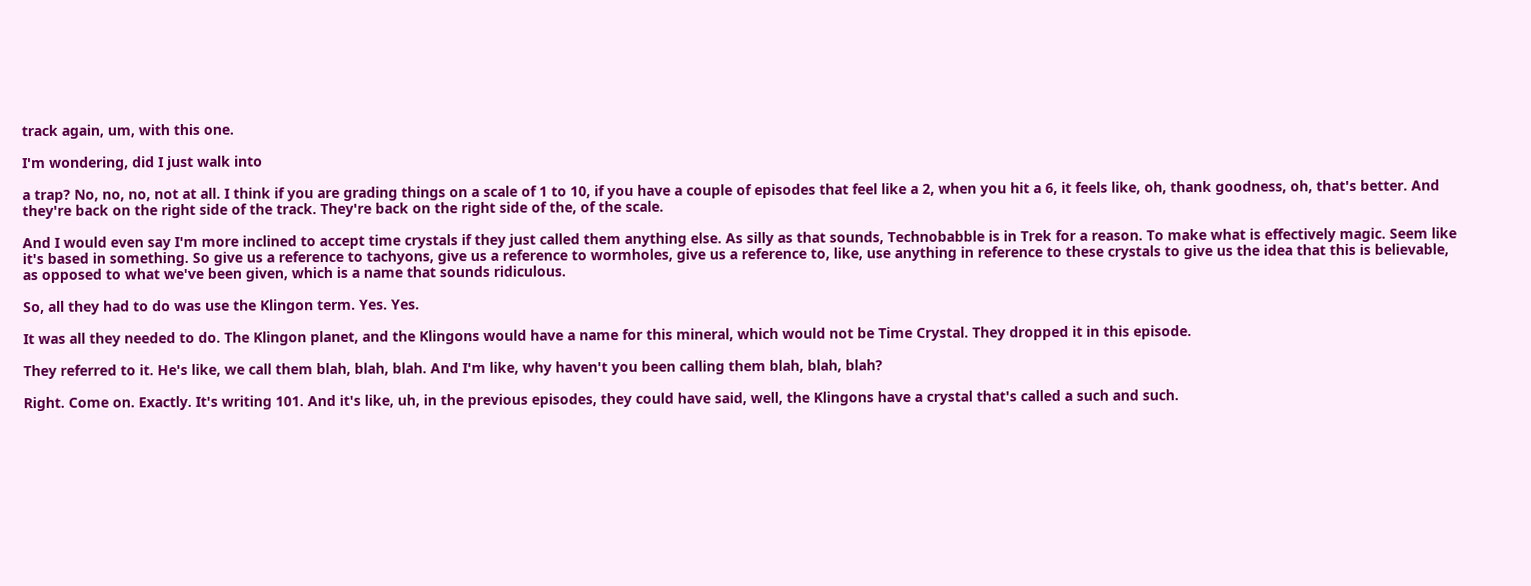track again, um, with this one.

I'm wondering, did I just walk into

a trap? No, no, no, not at all. I think if you are grading things on a scale of 1 to 10, if you have a couple of episodes that feel like a 2, when you hit a 6, it feels like, oh, thank goodness, oh, that's better. And they're back on the right side of the track. They're back on the right side of the, of the scale.

And I would even say I'm more inclined to accept time crystals if they just called them anything else. As silly as that sounds, Technobabble is in Trek for a reason. To make what is effectively magic. Seem like it's based in something. So give us a reference to tachyons, give us a reference to wormholes, give us a reference to, like, use anything in reference to these crystals to give us the idea that this is believable, as opposed to what we've been given, which is a name that sounds ridiculous.

So, all they had to do was use the Klingon term. Yes. Yes.

It was all they needed to do. The Klingon planet, and the Klingons would have a name for this mineral, which would not be Time Crystal. They dropped it in this episode.

They referred to it. He's like, we call them blah, blah, blah. And I'm like, why haven't you been calling them blah, blah, blah?

Right. Come on. Exactly. It's writing 101. And it's like, uh, in the previous episodes, they could have said, well, the Klingons have a crystal that's called a such and such.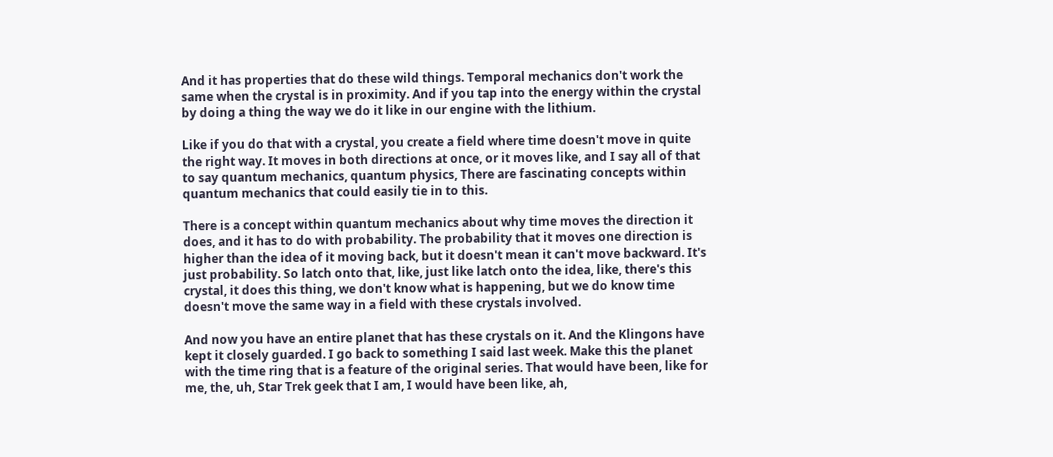And it has properties that do these wild things. Temporal mechanics don't work the same when the crystal is in proximity. And if you tap into the energy within the crystal by doing a thing the way we do it like in our engine with the lithium.

Like if you do that with a crystal, you create a field where time doesn't move in quite the right way. It moves in both directions at once, or it moves like, and I say all of that to say quantum mechanics, quantum physics, There are fascinating concepts within quantum mechanics that could easily tie in to this.

There is a concept within quantum mechanics about why time moves the direction it does, and it has to do with probability. The probability that it moves one direction is higher than the idea of it moving back, but it doesn't mean it can't move backward. It's just probability. So latch onto that, like, just like latch onto the idea, like, there's this crystal, it does this thing, we don't know what is happening, but we do know time doesn't move the same way in a field with these crystals involved.

And now you have an entire planet that has these crystals on it. And the Klingons have kept it closely guarded. I go back to something I said last week. Make this the planet with the time ring that is a feature of the original series. That would have been, like for me, the, uh, Star Trek geek that I am, I would have been like, ah,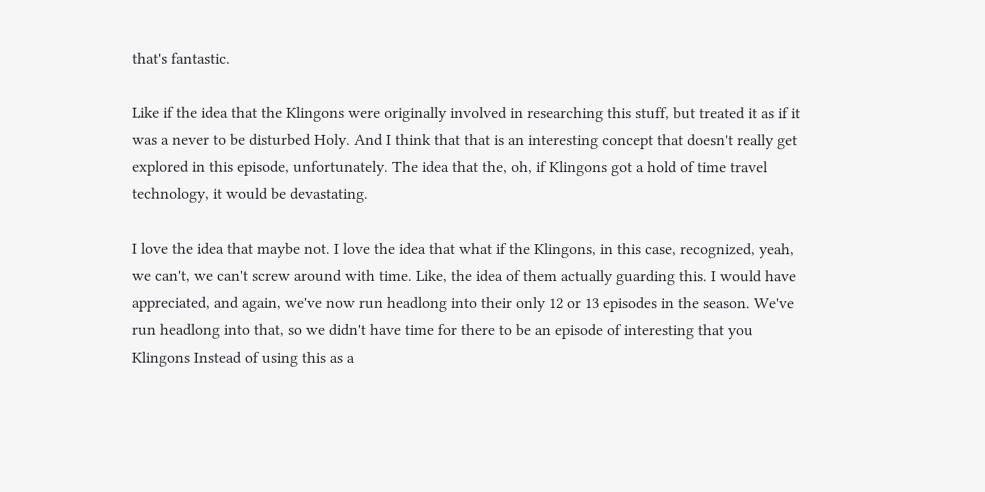that's fantastic.

Like if the idea that the Klingons were originally involved in researching this stuff, but treated it as if it was a never to be disturbed Holy. And I think that that is an interesting concept that doesn't really get explored in this episode, unfortunately. The idea that the, oh, if Klingons got a hold of time travel technology, it would be devastating.

I love the idea that maybe not. I love the idea that what if the Klingons, in this case, recognized, yeah, we can't, we can't screw around with time. Like, the idea of them actually guarding this. I would have appreciated, and again, we've now run headlong into their only 12 or 13 episodes in the season. We've run headlong into that, so we didn't have time for there to be an episode of interesting that you Klingons Instead of using this as a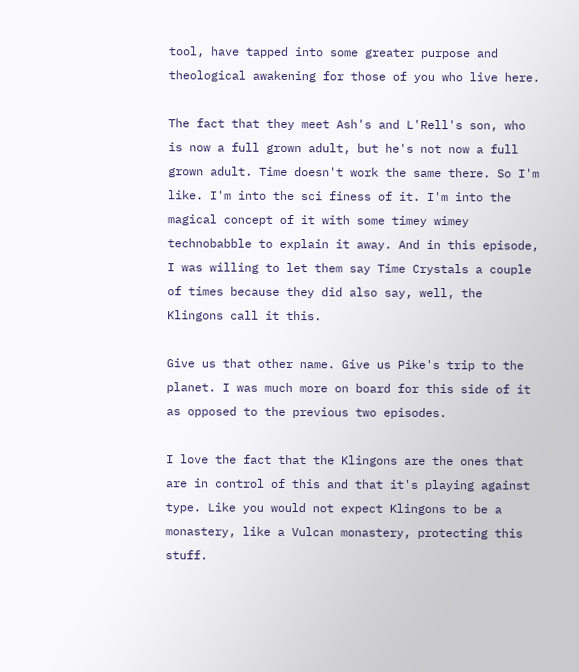tool, have tapped into some greater purpose and theological awakening for those of you who live here.

The fact that they meet Ash's and L'Rell's son, who is now a full grown adult, but he's not now a full grown adult. Time doesn't work the same there. So I'm like. I'm into the sci finess of it. I'm into the magical concept of it with some timey wimey technobabble to explain it away. And in this episode, I was willing to let them say Time Crystals a couple of times because they did also say, well, the Klingons call it this.

Give us that other name. Give us Pike's trip to the planet. I was much more on board for this side of it as opposed to the previous two episodes.

I love the fact that the Klingons are the ones that are in control of this and that it's playing against type. Like you would not expect Klingons to be a monastery, like a Vulcan monastery, protecting this stuff.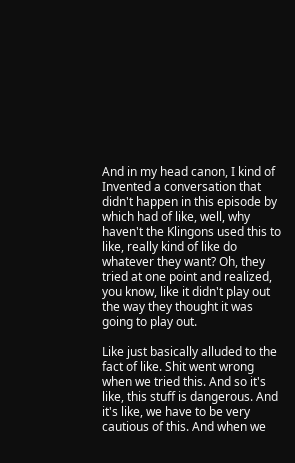And in my head canon, I kind of Invented a conversation that didn't happen in this episode by which had of like, well, why haven't the Klingons used this to like, really kind of like do whatever they want? Oh, they tried at one point and realized, you know, like it didn't play out the way they thought it was going to play out.

Like just basically alluded to the fact of like. Shit went wrong when we tried this. And so it's like, this stuff is dangerous. And it's like, we have to be very cautious of this. And when we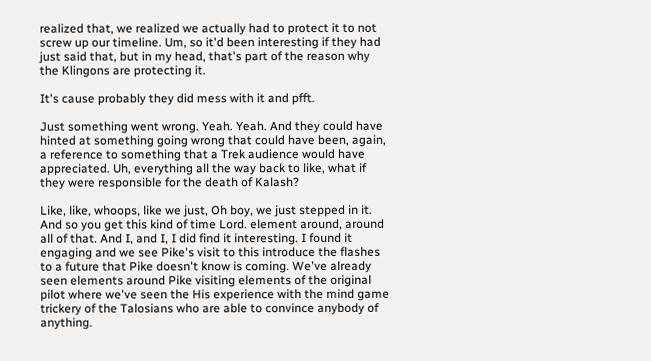realized that, we realized we actually had to protect it to not screw up our timeline. Um, so it'd been interesting if they had just said that, but in my head, that's part of the reason why the Klingons are protecting it.

It's cause probably they did mess with it and pfft.

Just something went wrong. Yeah. Yeah. And they could have hinted at something going wrong that could have been, again, a reference to something that a Trek audience would have appreciated. Uh, everything all the way back to like, what if they were responsible for the death of Kalash?

Like, like, whoops, like we just, Oh boy, we just stepped in it. And so you get this kind of time Lord. element around, around all of that. And I, and I, I did find it interesting. I found it engaging and we see Pike's visit to this introduce the flashes to a future that Pike doesn't know is coming. We've already seen elements around Pike visiting elements of the original pilot where we've seen the His experience with the mind game trickery of the Talosians who are able to convince anybody of anything.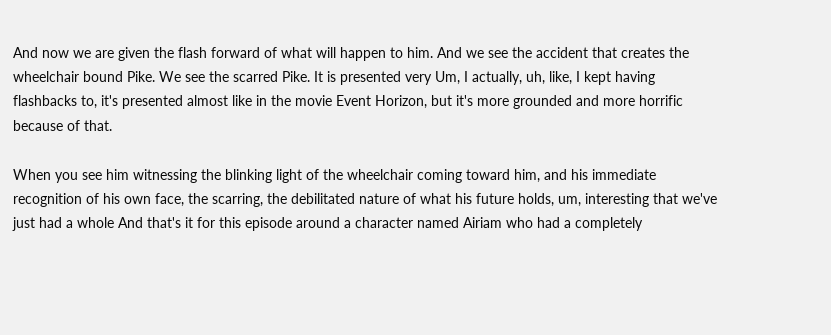And now we are given the flash forward of what will happen to him. And we see the accident that creates the wheelchair bound Pike. We see the scarred Pike. It is presented very Um, I actually, uh, like, I kept having flashbacks to, it's presented almost like in the movie Event Horizon, but it's more grounded and more horrific because of that.

When you see him witnessing the blinking light of the wheelchair coming toward him, and his immediate recognition of his own face, the scarring, the debilitated nature of what his future holds, um, interesting that we've just had a whole And that's it for this episode around a character named Airiam who had a completely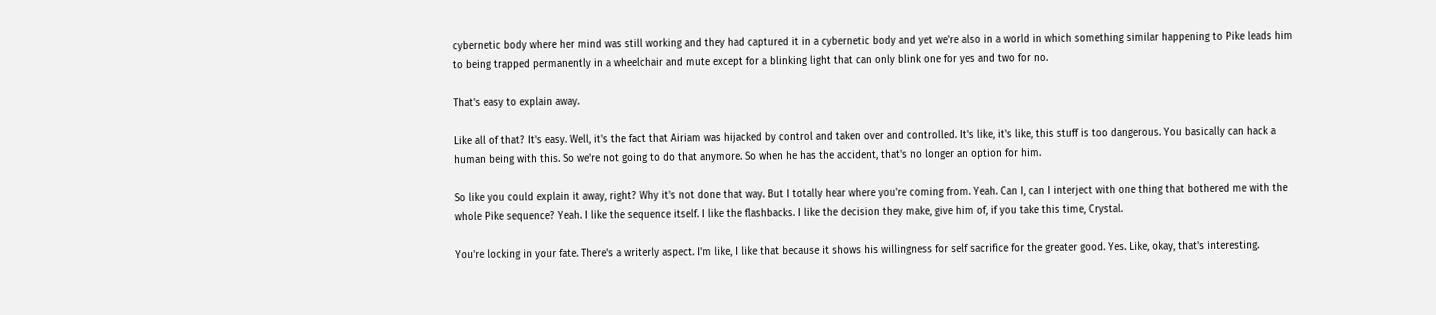cybernetic body where her mind was still working and they had captured it in a cybernetic body and yet we're also in a world in which something similar happening to Pike leads him to being trapped permanently in a wheelchair and mute except for a blinking light that can only blink one for yes and two for no.

That's easy to explain away.

Like all of that? It's easy. Well, it's the fact that Airiam was hijacked by control and taken over and controlled. It's like, it's like, this stuff is too dangerous. You basically can hack a human being with this. So we're not going to do that anymore. So when he has the accident, that's no longer an option for him.

So like you could explain it away, right? Why it's not done that way. But I totally hear where you're coming from. Yeah. Can I, can I interject with one thing that bothered me with the whole Pike sequence? Yeah. I like the sequence itself. I like the flashbacks. I like the decision they make, give him of, if you take this time, Crystal.

You're locking in your fate. There's a writerly aspect. I'm like, I like that because it shows his willingness for self sacrifice for the greater good. Yes. Like, okay, that's interesting.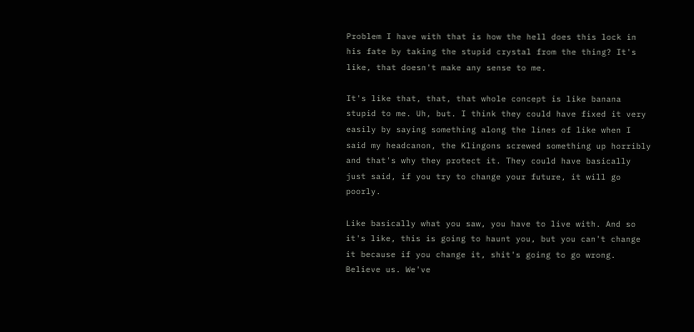Problem I have with that is how the hell does this lock in his fate by taking the stupid crystal from the thing? It's like, that doesn't make any sense to me.

It's like that, that, that whole concept is like banana stupid to me. Uh, but. I think they could have fixed it very easily by saying something along the lines of like when I said my headcanon, the Klingons screwed something up horribly and that's why they protect it. They could have basically just said, if you try to change your future, it will go poorly.

Like basically what you saw, you have to live with. And so it's like, this is going to haunt you, but you can't change it because if you change it, shit's going to go wrong. Believe us. We've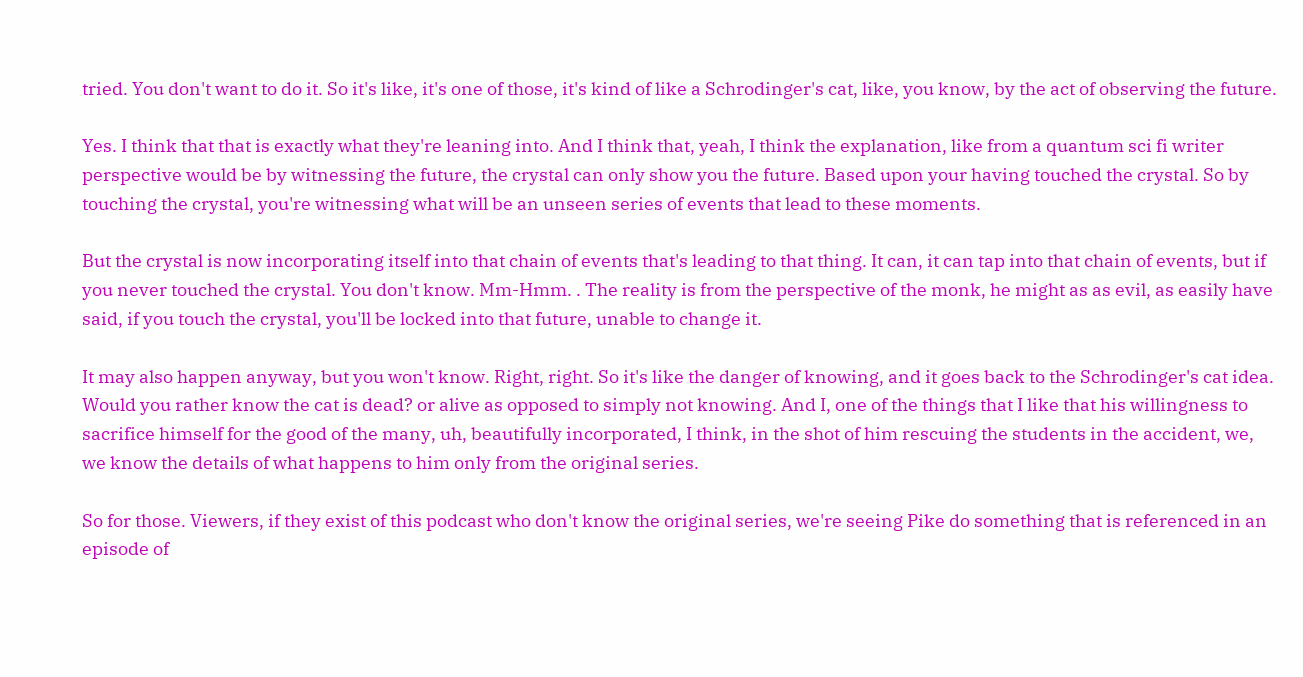tried. You don't want to do it. So it's like, it's one of those, it's kind of like a Schrodinger's cat, like, you know, by the act of observing the future.

Yes. I think that that is exactly what they're leaning into. And I think that, yeah, I think the explanation, like from a quantum sci fi writer perspective would be by witnessing the future, the crystal can only show you the future. Based upon your having touched the crystal. So by touching the crystal, you're witnessing what will be an unseen series of events that lead to these moments.

But the crystal is now incorporating itself into that chain of events that's leading to that thing. It can, it can tap into that chain of events, but if you never touched the crystal. You don't know. Mm-Hmm. . The reality is from the perspective of the monk, he might as as evil, as easily have said, if you touch the crystal, you'll be locked into that future, unable to change it.

It may also happen anyway, but you won't know. Right, right. So it's like the danger of knowing, and it goes back to the Schrodinger's cat idea. Would you rather know the cat is dead? or alive as opposed to simply not knowing. And I, one of the things that I like that his willingness to sacrifice himself for the good of the many, uh, beautifully incorporated, I think, in the shot of him rescuing the students in the accident, we, we know the details of what happens to him only from the original series.

So for those. Viewers, if they exist of this podcast who don't know the original series, we're seeing Pike do something that is referenced in an episode of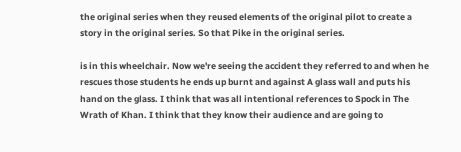the original series when they reused elements of the original pilot to create a story in the original series. So that Pike in the original series.

is in this wheelchair. Now we're seeing the accident they referred to and when he rescues those students he ends up burnt and against A glass wall and puts his hand on the glass. I think that was all intentional references to Spock in The Wrath of Khan. I think that they know their audience and are going to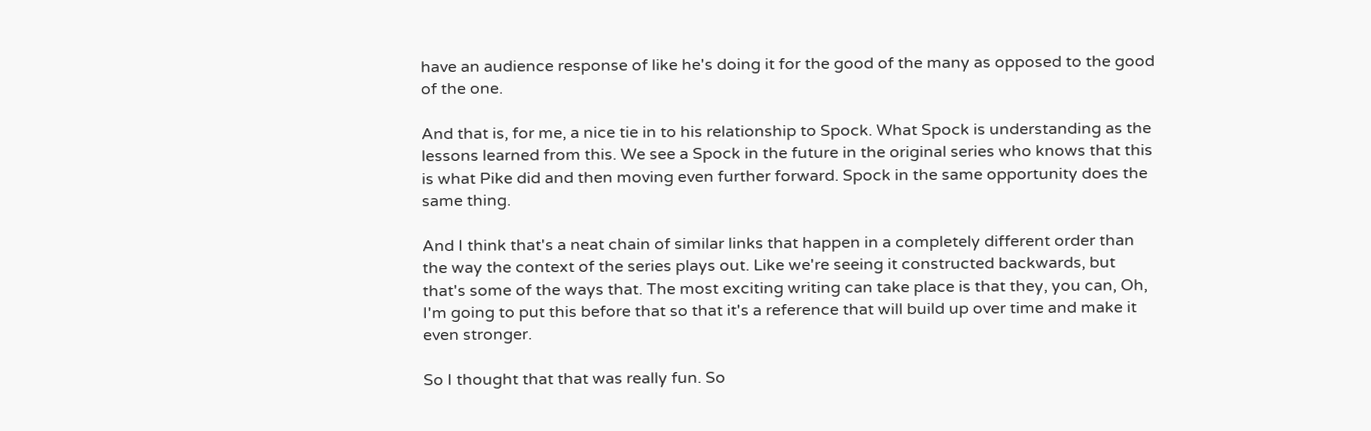have an audience response of like he's doing it for the good of the many as opposed to the good of the one.

And that is, for me, a nice tie in to his relationship to Spock. What Spock is understanding as the lessons learned from this. We see a Spock in the future in the original series who knows that this is what Pike did and then moving even further forward. Spock in the same opportunity does the same thing.

And I think that's a neat chain of similar links that happen in a completely different order than the way the context of the series plays out. Like we're seeing it constructed backwards, but that's some of the ways that. The most exciting writing can take place is that they, you can, Oh, I'm going to put this before that so that it's a reference that will build up over time and make it even stronger.

So I thought that that was really fun. So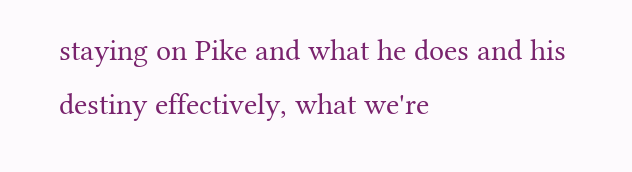staying on Pike and what he does and his destiny effectively, what we're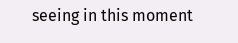seeing in this moment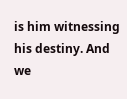is him witnessing his destiny. And we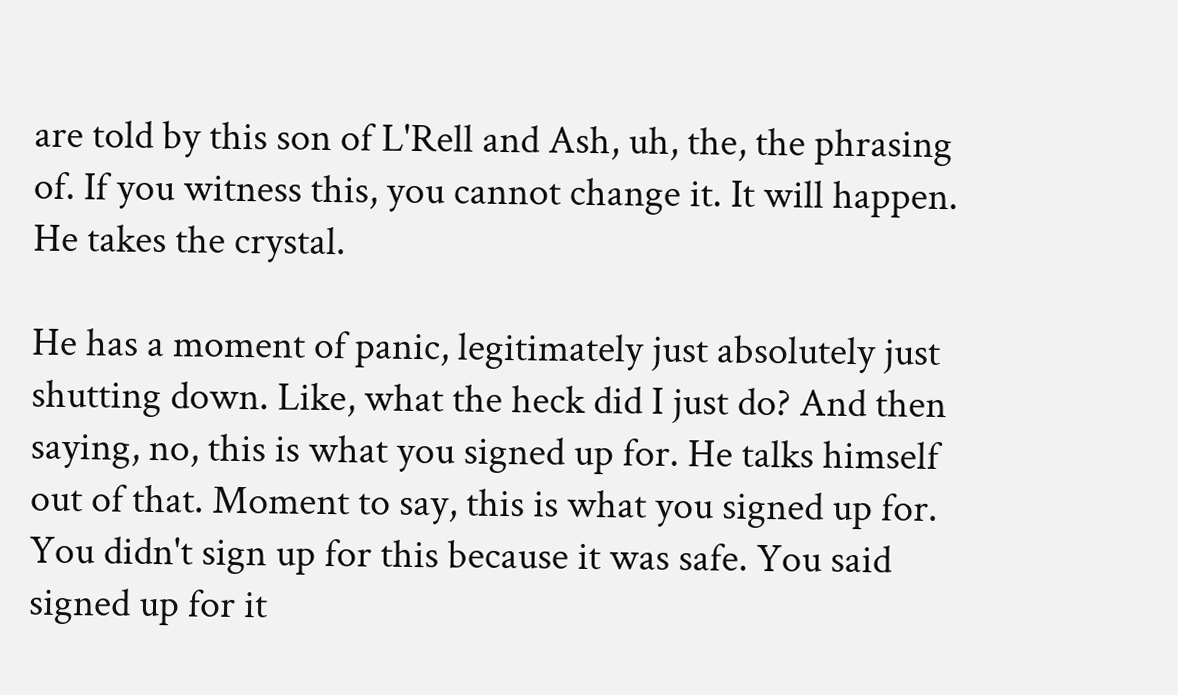are told by this son of L'Rell and Ash, uh, the, the phrasing of. If you witness this, you cannot change it. It will happen. He takes the crystal.

He has a moment of panic, legitimately just absolutely just shutting down. Like, what the heck did I just do? And then saying, no, this is what you signed up for. He talks himself out of that. Moment to say, this is what you signed up for. You didn't sign up for this because it was safe. You said signed up for it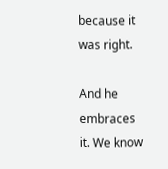because it was right.

And he embraces it. We know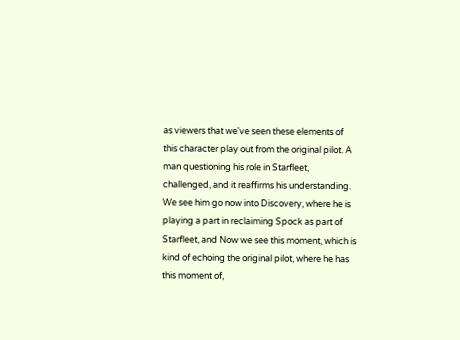as viewers that we've seen these elements of this character play out from the original pilot. A man questioning his role in Starfleet, challenged, and it reaffirms his understanding. We see him go now into Discovery, where he is playing a part in reclaiming Spock as part of Starfleet, and Now we see this moment, which is kind of echoing the original pilot, where he has this moment of,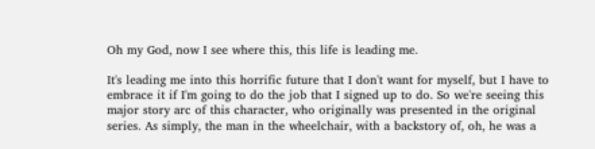Oh my God, now I see where this, this life is leading me.

It's leading me into this horrific future that I don't want for myself, but I have to embrace it if I'm going to do the job that I signed up to do. So we're seeing this major story arc of this character, who originally was presented in the original series. As simply, the man in the wheelchair, with a backstory of, oh, he was a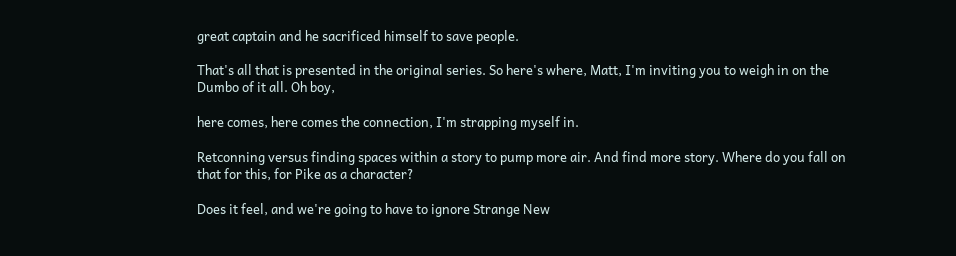great captain and he sacrificed himself to save people.

That's all that is presented in the original series. So here's where, Matt, I'm inviting you to weigh in on the Dumbo of it all. Oh boy,

here comes, here comes the connection, I'm strapping myself in.

Retconning versus finding spaces within a story to pump more air. And find more story. Where do you fall on that for this, for Pike as a character?

Does it feel, and we're going to have to ignore Strange New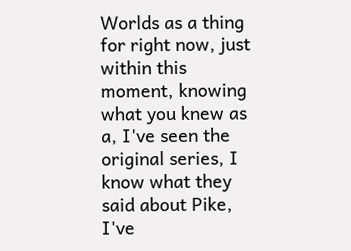Worlds as a thing for right now, just within this moment, knowing what you knew as a, I've seen the original series, I know what they said about Pike, I've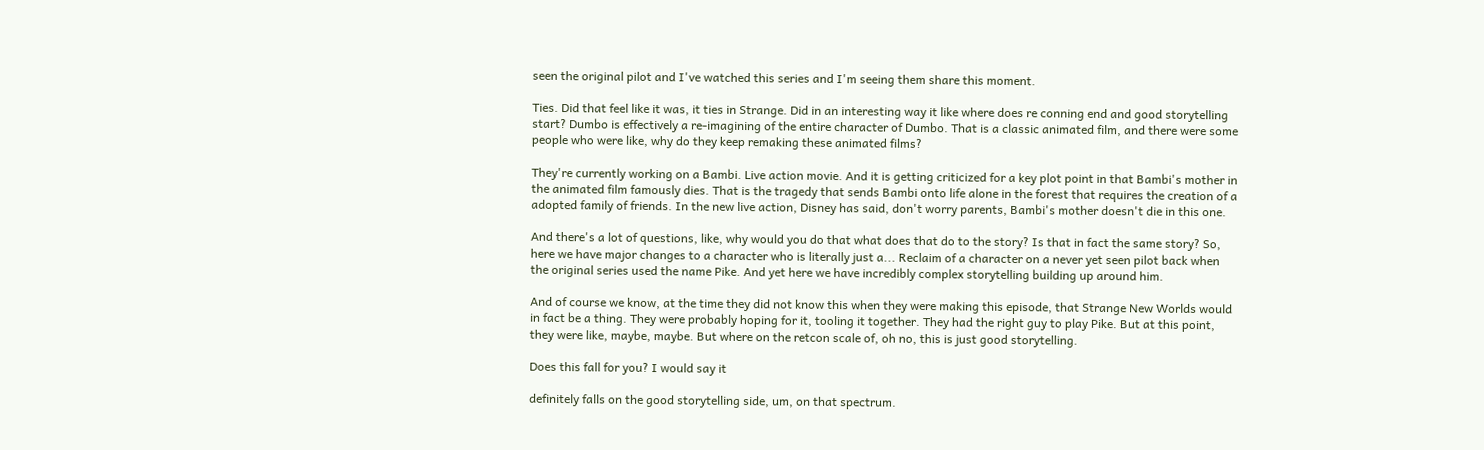seen the original pilot and I've watched this series and I'm seeing them share this moment.

Ties. Did that feel like it was, it ties in Strange. Did in an interesting way it like where does re conning end and good storytelling start? Dumbo is effectively a re-imagining of the entire character of Dumbo. That is a classic animated film, and there were some people who were like, why do they keep remaking these animated films?

They're currently working on a Bambi. Live action movie. And it is getting criticized for a key plot point in that Bambi's mother in the animated film famously dies. That is the tragedy that sends Bambi onto life alone in the forest that requires the creation of a adopted family of friends. In the new live action, Disney has said, don't worry parents, Bambi's mother doesn't die in this one.

And there's a lot of questions, like, why would you do that what does that do to the story? Is that in fact the same story? So, here we have major changes to a character who is literally just a... Reclaim of a character on a never yet seen pilot back when the original series used the name Pike. And yet here we have incredibly complex storytelling building up around him.

And of course we know, at the time they did not know this when they were making this episode, that Strange New Worlds would in fact be a thing. They were probably hoping for it, tooling it together. They had the right guy to play Pike. But at this point, they were like, maybe, maybe. But where on the retcon scale of, oh no, this is just good storytelling.

Does this fall for you? I would say it

definitely falls on the good storytelling side, um, on that spectrum.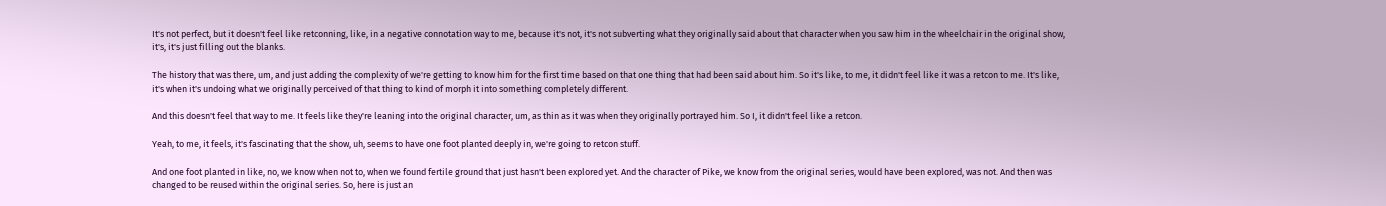It's not perfect, but it doesn't feel like retconning, like, in a negative connotation way to me, because it's not, it's not subverting what they originally said about that character when you saw him in the wheelchair in the original show, it's, it's just filling out the blanks.

The history that was there, um, and just adding the complexity of we're getting to know him for the first time based on that one thing that had been said about him. So it's like, to me, it didn't feel like it was a retcon to me. It's like, it's when it's undoing what we originally perceived of that thing to kind of morph it into something completely different.

And this doesn't feel that way to me. It feels like they're leaning into the original character, um, as thin as it was when they originally portrayed him. So I, it didn't feel like a retcon.

Yeah, to me, it feels, it's fascinating that the show, uh, seems to have one foot planted deeply in, we're going to retcon stuff.

And one foot planted in like, no, we know when not to, when we found fertile ground that just hasn't been explored yet. And the character of Pike, we know from the original series, would have been explored, was not. And then was changed to be reused within the original series. So, here is just an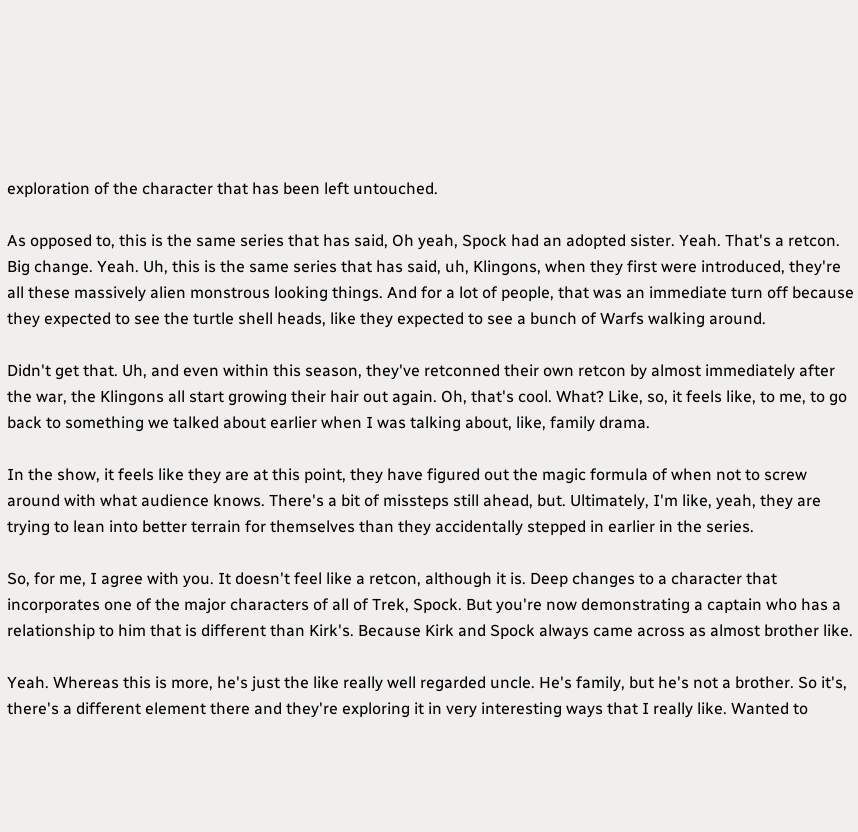exploration of the character that has been left untouched.

As opposed to, this is the same series that has said, Oh yeah, Spock had an adopted sister. Yeah. That's a retcon. Big change. Yeah. Uh, this is the same series that has said, uh, Klingons, when they first were introduced, they're all these massively alien monstrous looking things. And for a lot of people, that was an immediate turn off because they expected to see the turtle shell heads, like they expected to see a bunch of Warfs walking around.

Didn't get that. Uh, and even within this season, they've retconned their own retcon by almost immediately after the war, the Klingons all start growing their hair out again. Oh, that's cool. What? Like, so, it feels like, to me, to go back to something we talked about earlier when I was talking about, like, family drama.

In the show, it feels like they are at this point, they have figured out the magic formula of when not to screw around with what audience knows. There's a bit of missteps still ahead, but. Ultimately, I'm like, yeah, they are trying to lean into better terrain for themselves than they accidentally stepped in earlier in the series.

So, for me, I agree with you. It doesn't feel like a retcon, although it is. Deep changes to a character that incorporates one of the major characters of all of Trek, Spock. But you're now demonstrating a captain who has a relationship to him that is different than Kirk's. Because Kirk and Spock always came across as almost brother like.

Yeah. Whereas this is more, he's just the like really well regarded uncle. He's family, but he's not a brother. So it's, there's a different element there and they're exploring it in very interesting ways that I really like. Wanted to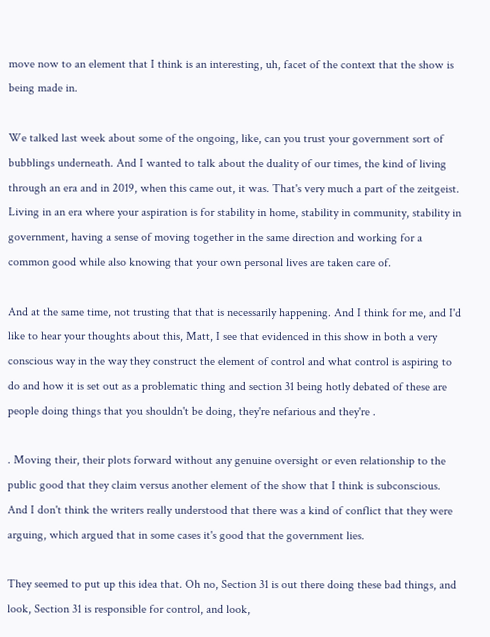move now to an element that I think is an interesting, uh, facet of the context that the show is being made in.

We talked last week about some of the ongoing, like, can you trust your government sort of bubblings underneath. And I wanted to talk about the duality of our times, the kind of living through an era and in 2019, when this came out, it was. That's very much a part of the zeitgeist. Living in an era where your aspiration is for stability in home, stability in community, stability in government, having a sense of moving together in the same direction and working for a common good while also knowing that your own personal lives are taken care of.

And at the same time, not trusting that that is necessarily happening. And I think for me, and I'd like to hear your thoughts about this, Matt, I see that evidenced in this show in both a very conscious way in the way they construct the element of control and what control is aspiring to do and how it is set out as a problematic thing and section 31 being hotly debated of these are people doing things that you shouldn't be doing, they're nefarious and they're .

. Moving their, their plots forward without any genuine oversight or even relationship to the public good that they claim versus another element of the show that I think is subconscious. And I don't think the writers really understood that there was a kind of conflict that they were arguing, which argued that in some cases it's good that the government lies.

They seemed to put up this idea that. Oh no, Section 31 is out there doing these bad things, and look, Section 31 is responsible for control, and look,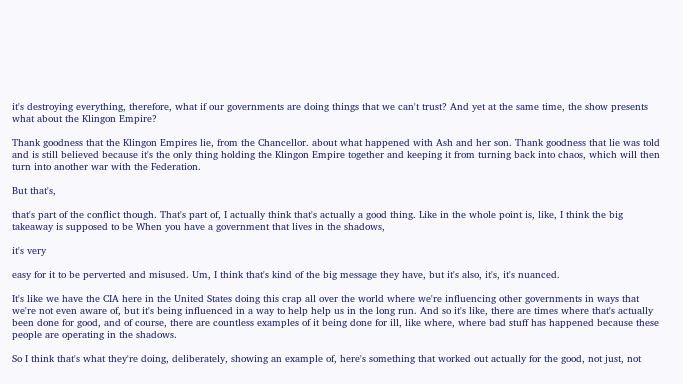it's destroying everything, therefore, what if our governments are doing things that we can't trust? And yet at the same time, the show presents what about the Klingon Empire?

Thank goodness that the Klingon Empires lie, from the Chancellor. about what happened with Ash and her son. Thank goodness that lie was told and is still believed because it's the only thing holding the Klingon Empire together and keeping it from turning back into chaos, which will then turn into another war with the Federation.

But that's,

that's part of the conflict though. That's part of, I actually think that's actually a good thing. Like in the whole point is, like, I think the big takeaway is supposed to be When you have a government that lives in the shadows,

it's very

easy for it to be perverted and misused. Um, I think that's kind of the big message they have, but it's also, it's, it's nuanced.

It's like we have the CIA here in the United States doing this crap all over the world where we're influencing other governments in ways that we're not even aware of, but it's being influenced in a way to help help us in the long run. And so it's like, there are times where that's actually been done for good, and of course, there are countless examples of it being done for ill, like where, where bad stuff has happened because these people are operating in the shadows.

So I think that's what they're doing, deliberately, showing an example of, here's something that worked out actually for the good, not just, not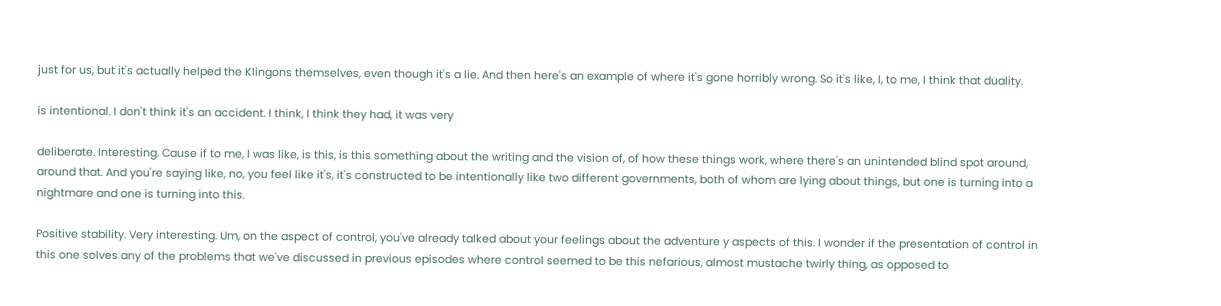just for us, but it's actually helped the Klingons themselves, even though it's a lie. And then here's an example of where it's gone horribly wrong. So it's like, I, to me, I think that duality.

is intentional. I don't think it's an accident. I think, I think they had, it was very

deliberate. Interesting. Cause if to me, I was like, is this, is this something about the writing and the vision of, of how these things work, where there's an unintended blind spot around, around that. And you're saying like, no, you feel like it's, it's constructed to be intentionally like two different governments, both of whom are lying about things, but one is turning into a nightmare and one is turning into this.

Positive stability. Very interesting. Um, on the aspect of control, you've already talked about your feelings about the adventure y aspects of this. I wonder if the presentation of control in this one solves any of the problems that we've discussed in previous episodes where control seemed to be this nefarious, almost mustache twirly thing, as opposed to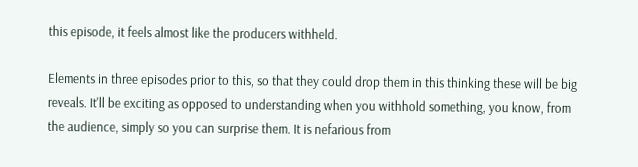this episode, it feels almost like the producers withheld.

Elements in three episodes prior to this, so that they could drop them in this thinking these will be big reveals. It'll be exciting as opposed to understanding when you withhold something, you know, from the audience, simply so you can surprise them. It is nefarious from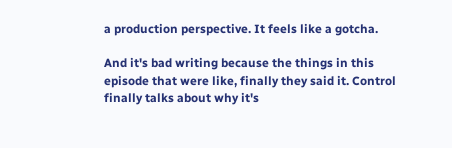a production perspective. It feels like a gotcha.

And it's bad writing because the things in this episode that were like, finally they said it. Control finally talks about why it's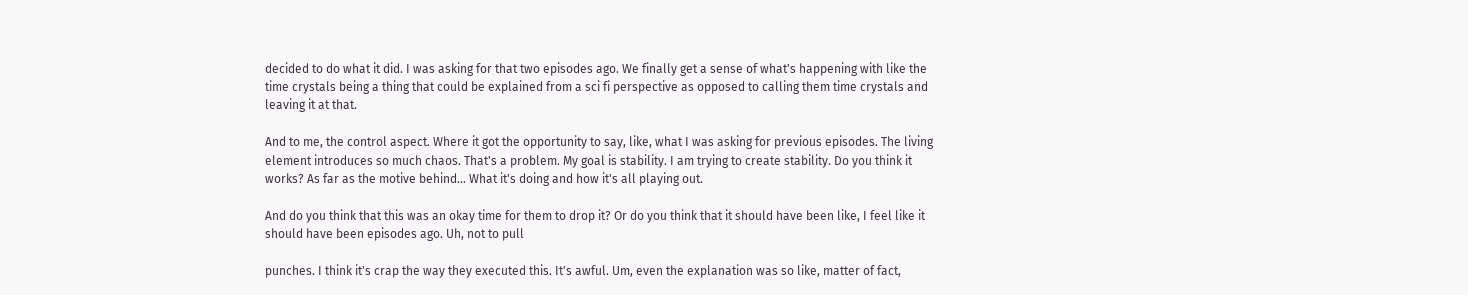decided to do what it did. I was asking for that two episodes ago. We finally get a sense of what's happening with like the time crystals being a thing that could be explained from a sci fi perspective as opposed to calling them time crystals and leaving it at that.

And to me, the control aspect. Where it got the opportunity to say, like, what I was asking for previous episodes. The living element introduces so much chaos. That's a problem. My goal is stability. I am trying to create stability. Do you think it works? As far as the motive behind... What it's doing and how it's all playing out.

And do you think that this was an okay time for them to drop it? Or do you think that it should have been like, I feel like it should have been episodes ago. Uh, not to pull

punches. I think it's crap the way they executed this. It's awful. Um, even the explanation was so like, matter of fact,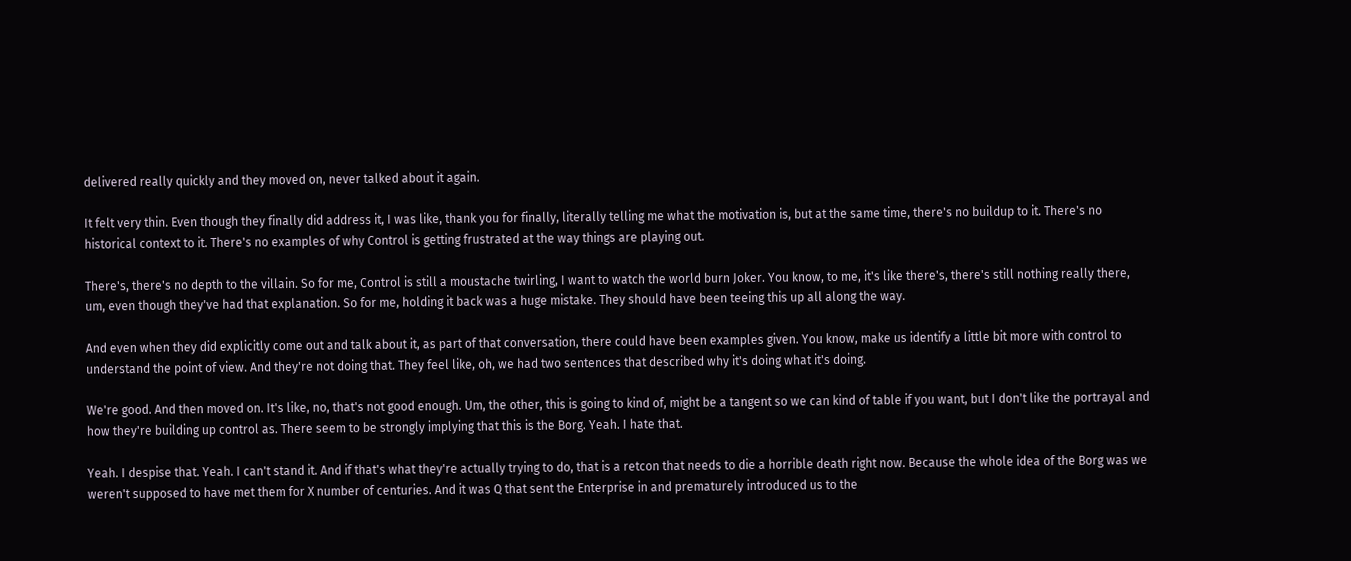delivered really quickly and they moved on, never talked about it again.

It felt very thin. Even though they finally did address it, I was like, thank you for finally, literally telling me what the motivation is, but at the same time, there's no buildup to it. There's no historical context to it. There's no examples of why Control is getting frustrated at the way things are playing out.

There's, there's no depth to the villain. So for me, Control is still a moustache twirling, I want to watch the world burn Joker. You know, to me, it's like there's, there's still nothing really there, um, even though they've had that explanation. So for me, holding it back was a huge mistake. They should have been teeing this up all along the way.

And even when they did explicitly come out and talk about it, as part of that conversation, there could have been examples given. You know, make us identify a little bit more with control to understand the point of view. And they're not doing that. They feel like, oh, we had two sentences that described why it's doing what it's doing.

We're good. And then moved on. It's like, no, that's not good enough. Um, the other, this is going to kind of, might be a tangent so we can kind of table if you want, but I don't like the portrayal and how they're building up control as. There seem to be strongly implying that this is the Borg. Yeah. I hate that.

Yeah. I despise that. Yeah. I can't stand it. And if that's what they're actually trying to do, that is a retcon that needs to die a horrible death right now. Because the whole idea of the Borg was we weren't supposed to have met them for X number of centuries. And it was Q that sent the Enterprise in and prematurely introduced us to the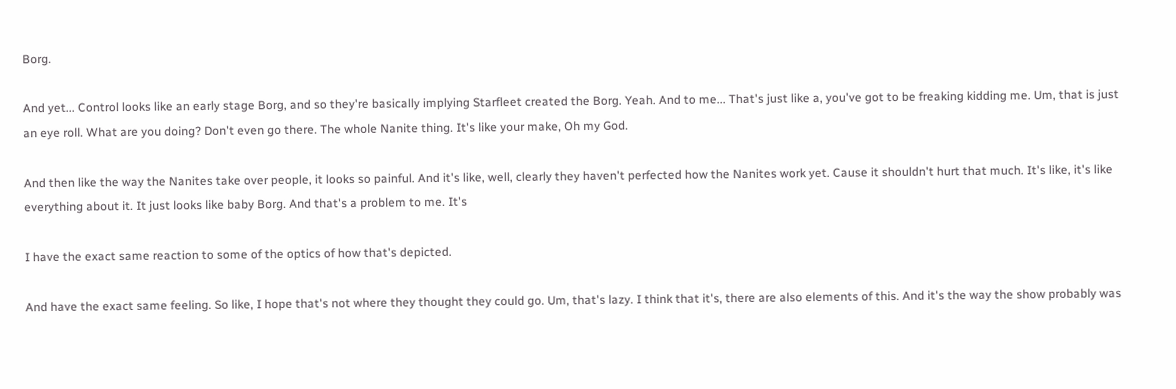Borg.

And yet... Control looks like an early stage Borg, and so they're basically implying Starfleet created the Borg. Yeah. And to me... That's just like a, you've got to be freaking kidding me. Um, that is just an eye roll. What are you doing? Don't even go there. The whole Nanite thing. It's like your make, Oh my God.

And then like the way the Nanites take over people, it looks so painful. And it's like, well, clearly they haven't perfected how the Nanites work yet. Cause it shouldn't hurt that much. It's like, it's like everything about it. It just looks like baby Borg. And that's a problem to me. It's

I have the exact same reaction to some of the optics of how that's depicted.

And have the exact same feeling. So like, I hope that's not where they thought they could go. Um, that's lazy. I think that it's, there are also elements of this. And it's the way the show probably was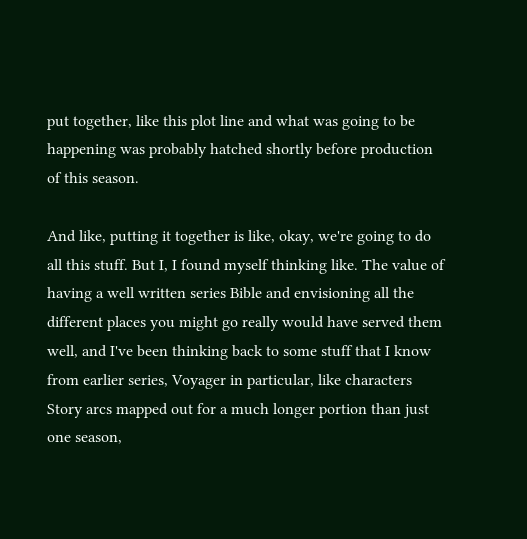put together, like this plot line and what was going to be happening was probably hatched shortly before production of this season.

And like, putting it together is like, okay, we're going to do all this stuff. But I, I found myself thinking like. The value of having a well written series Bible and envisioning all the different places you might go really would have served them well, and I've been thinking back to some stuff that I know from earlier series, Voyager in particular, like characters Story arcs mapped out for a much longer portion than just one season,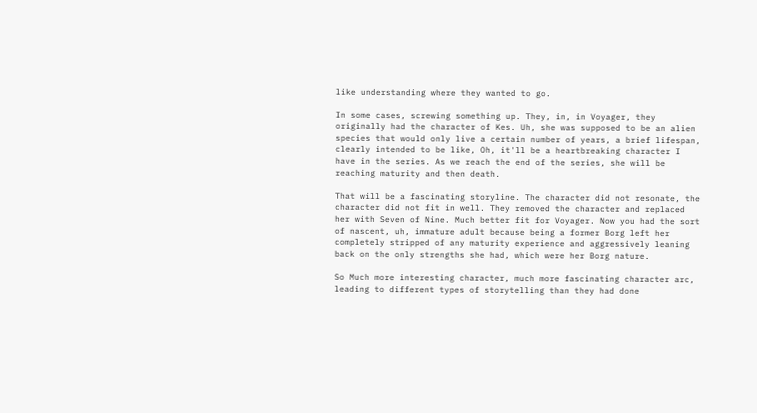like understanding where they wanted to go.

In some cases, screwing something up. They, in, in Voyager, they originally had the character of Kes. Uh, she was supposed to be an alien species that would only live a certain number of years, a brief lifespan, clearly intended to be like, Oh, it'll be a heartbreaking character I have in the series. As we reach the end of the series, she will be reaching maturity and then death.

That will be a fascinating storyline. The character did not resonate, the character did not fit in well. They removed the character and replaced her with Seven of Nine. Much better fit for Voyager. Now you had the sort of nascent, uh, immature adult because being a former Borg left her completely stripped of any maturity experience and aggressively leaning back on the only strengths she had, which were her Borg nature.

So Much more interesting character, much more fascinating character arc, leading to different types of storytelling than they had done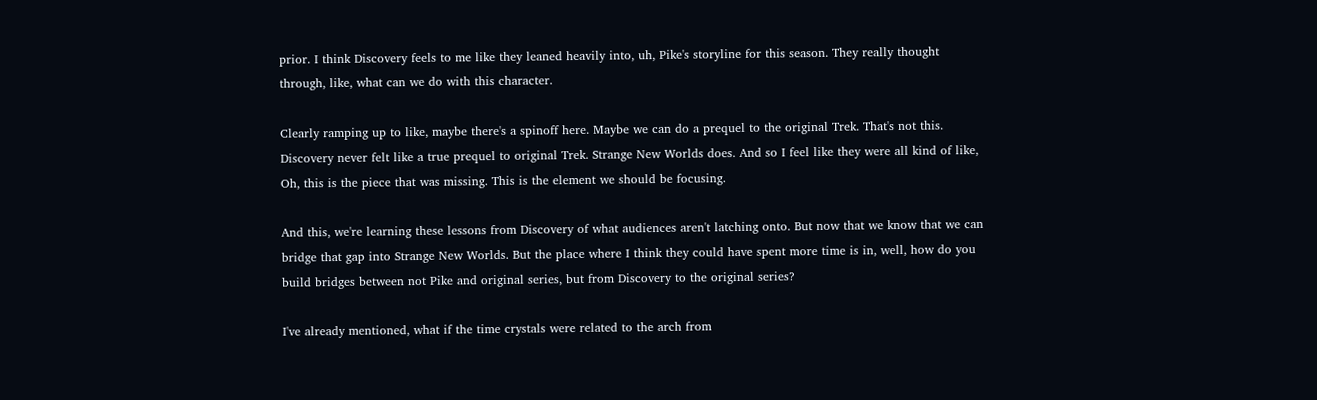prior. I think Discovery feels to me like they leaned heavily into, uh, Pike's storyline for this season. They really thought through, like, what can we do with this character.

Clearly ramping up to like, maybe there's a spinoff here. Maybe we can do a prequel to the original Trek. That's not this. Discovery never felt like a true prequel to original Trek. Strange New Worlds does. And so I feel like they were all kind of like, Oh, this is the piece that was missing. This is the element we should be focusing.

And this, we're learning these lessons from Discovery of what audiences aren't latching onto. But now that we know that we can bridge that gap into Strange New Worlds. But the place where I think they could have spent more time is in, well, how do you build bridges between not Pike and original series, but from Discovery to the original series?

I've already mentioned, what if the time crystals were related to the arch from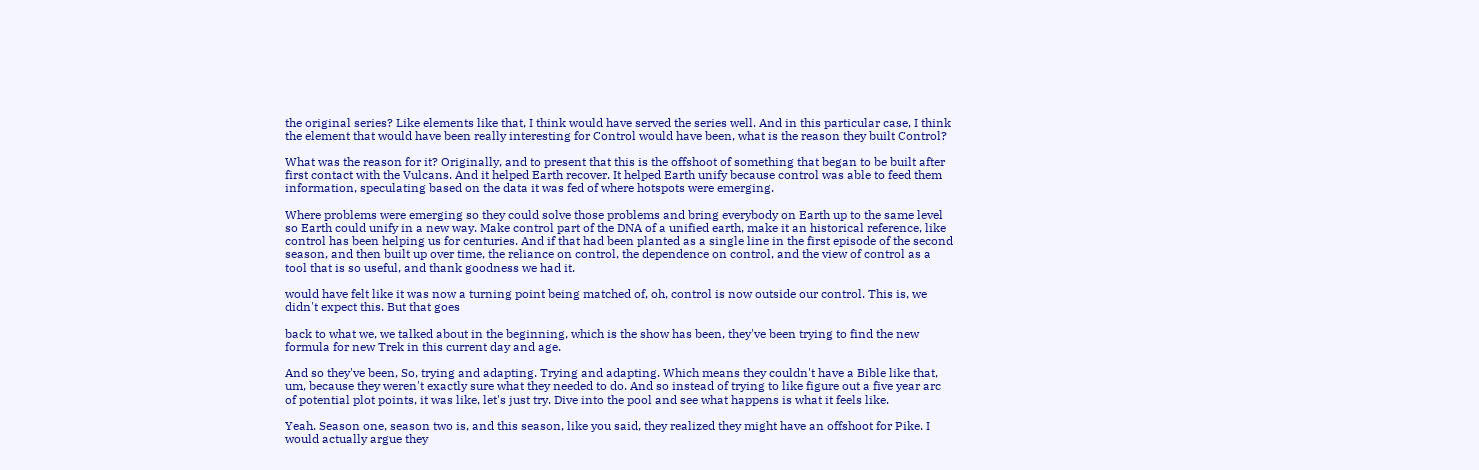the original series? Like elements like that, I think would have served the series well. And in this particular case, I think the element that would have been really interesting for Control would have been, what is the reason they built Control?

What was the reason for it? Originally, and to present that this is the offshoot of something that began to be built after first contact with the Vulcans. And it helped Earth recover. It helped Earth unify because control was able to feed them information, speculating based on the data it was fed of where hotspots were emerging.

Where problems were emerging so they could solve those problems and bring everybody on Earth up to the same level so Earth could unify in a new way. Make control part of the DNA of a unified earth, make it an historical reference, like control has been helping us for centuries. And if that had been planted as a single line in the first episode of the second season, and then built up over time, the reliance on control, the dependence on control, and the view of control as a tool that is so useful, and thank goodness we had it.

would have felt like it was now a turning point being matched of, oh, control is now outside our control. This is, we didn't expect this. But that goes

back to what we, we talked about in the beginning, which is the show has been, they've been trying to find the new formula for new Trek in this current day and age.

And so they've been, So, trying and adapting. Trying and adapting. Which means they couldn't have a Bible like that, um, because they weren't exactly sure what they needed to do. And so instead of trying to like figure out a five year arc of potential plot points, it was like, let's just try. Dive into the pool and see what happens is what it feels like.

Yeah. Season one, season two is, and this season, like you said, they realized they might have an offshoot for Pike. I would actually argue they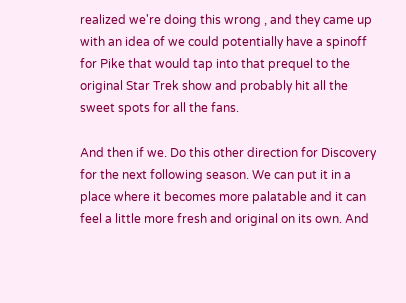realized we're doing this wrong , and they came up with an idea of we could potentially have a spinoff for Pike that would tap into that prequel to the original Star Trek show and probably hit all the sweet spots for all the fans.

And then if we. Do this other direction for Discovery for the next following season. We can put it in a place where it becomes more palatable and it can feel a little more fresh and original on its own. And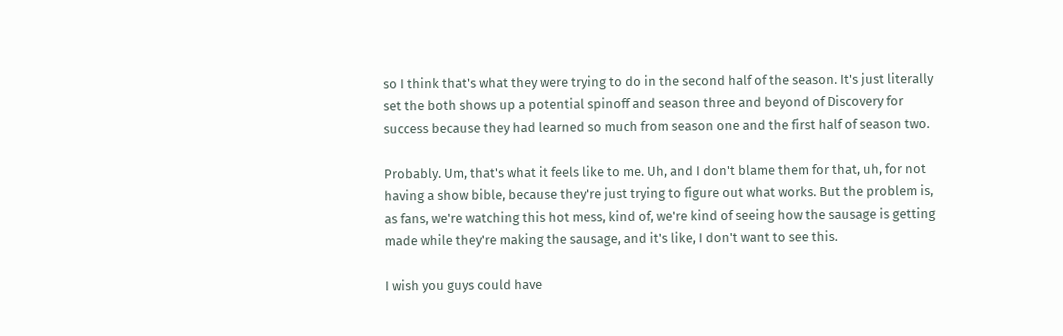so I think that's what they were trying to do in the second half of the season. It's just literally set the both shows up a potential spinoff and season three and beyond of Discovery for success because they had learned so much from season one and the first half of season two.

Probably. Um, that's what it feels like to me. Uh, and I don't blame them for that, uh, for not having a show bible, because they're just trying to figure out what works. But the problem is, as fans, we're watching this hot mess, kind of, we're kind of seeing how the sausage is getting made while they're making the sausage, and it's like, I don't want to see this.

I wish you guys could have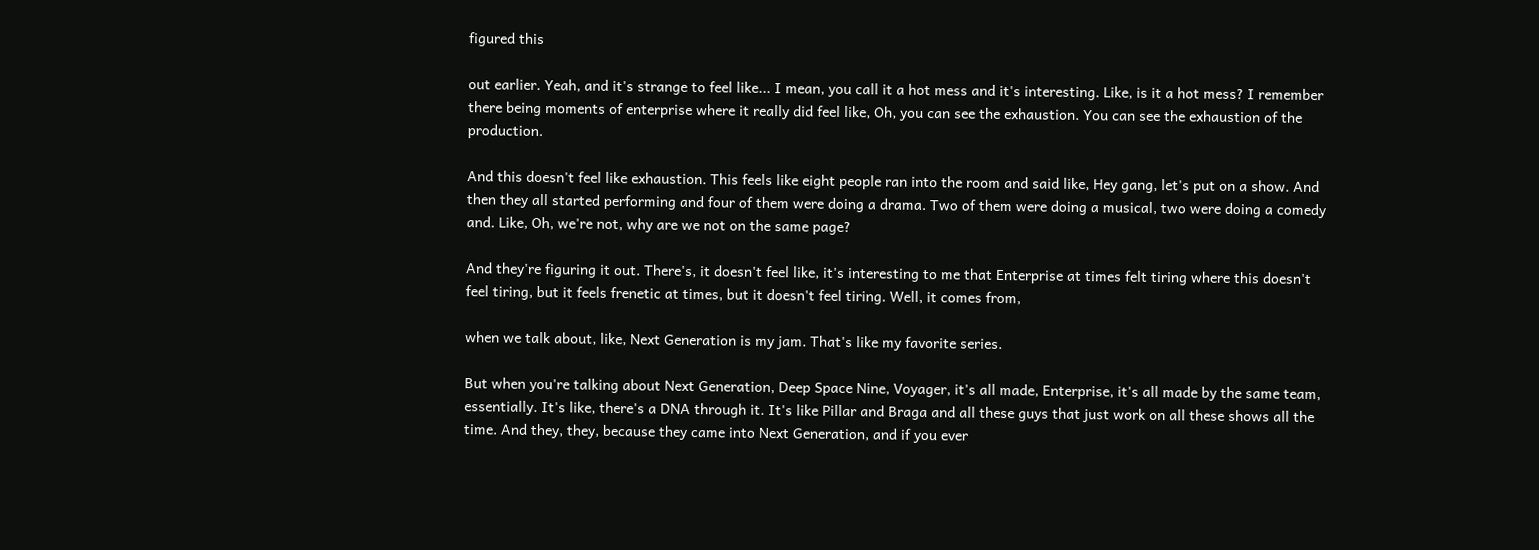figured this

out earlier. Yeah, and it's strange to feel like... I mean, you call it a hot mess and it's interesting. Like, is it a hot mess? I remember there being moments of enterprise where it really did feel like, Oh, you can see the exhaustion. You can see the exhaustion of the production.

And this doesn't feel like exhaustion. This feels like eight people ran into the room and said like, Hey gang, let's put on a show. And then they all started performing and four of them were doing a drama. Two of them were doing a musical, two were doing a comedy and. Like, Oh, we're not, why are we not on the same page?

And they're figuring it out. There's, it doesn't feel like, it's interesting to me that Enterprise at times felt tiring where this doesn't feel tiring, but it feels frenetic at times, but it doesn't feel tiring. Well, it comes from,

when we talk about, like, Next Generation is my jam. That's like my favorite series.

But when you're talking about Next Generation, Deep Space Nine, Voyager, it's all made, Enterprise, it's all made by the same team, essentially. It's like, there's a DNA through it. It's like Pillar and Braga and all these guys that just work on all these shows all the time. And they, they, because they came into Next Generation, and if you ever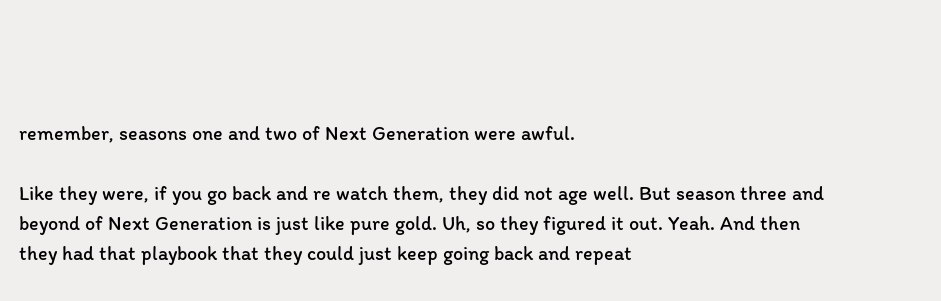remember, seasons one and two of Next Generation were awful.

Like they were, if you go back and re watch them, they did not age well. But season three and beyond of Next Generation is just like pure gold. Uh, so they figured it out. Yeah. And then they had that playbook that they could just keep going back and repeat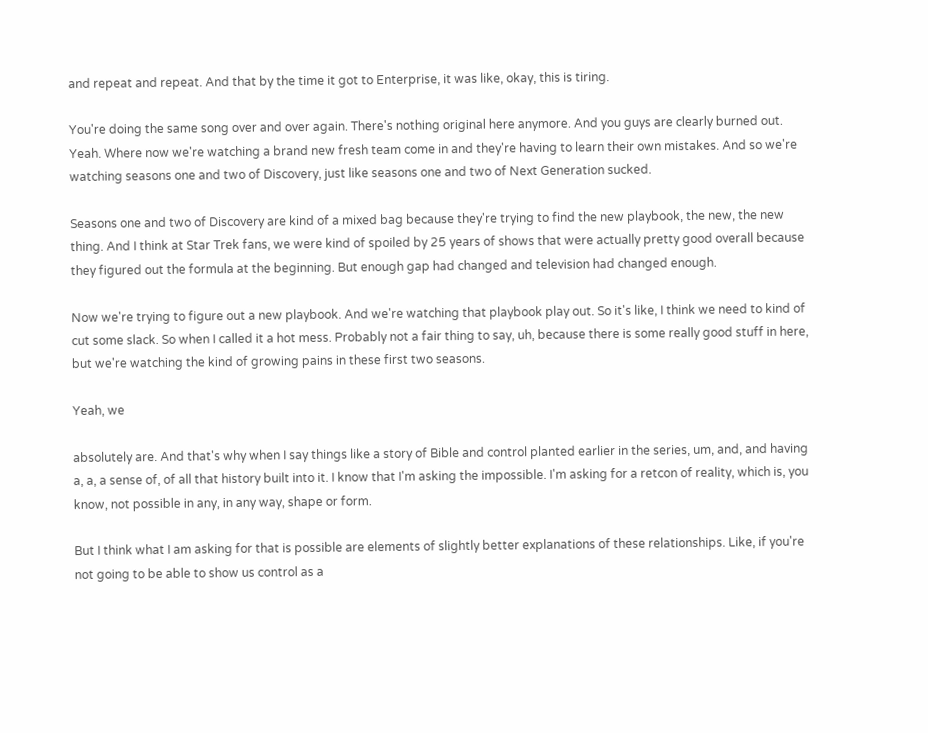and repeat and repeat. And that by the time it got to Enterprise, it was like, okay, this is tiring.

You're doing the same song over and over again. There's nothing original here anymore. And you guys are clearly burned out. Yeah. Where now we're watching a brand new fresh team come in and they're having to learn their own mistakes. And so we're watching seasons one and two of Discovery, just like seasons one and two of Next Generation sucked.

Seasons one and two of Discovery are kind of a mixed bag because they're trying to find the new playbook, the new, the new thing. And I think at Star Trek fans, we were kind of spoiled by 25 years of shows that were actually pretty good overall because they figured out the formula at the beginning. But enough gap had changed and television had changed enough.

Now we're trying to figure out a new playbook. And we're watching that playbook play out. So it's like, I think we need to kind of cut some slack. So when I called it a hot mess. Probably not a fair thing to say, uh, because there is some really good stuff in here, but we're watching the kind of growing pains in these first two seasons.

Yeah, we

absolutely are. And that's why when I say things like a story of Bible and control planted earlier in the series, um, and, and having a, a, a sense of, of all that history built into it. I know that I'm asking the impossible. I'm asking for a retcon of reality, which is, you know, not possible in any, in any way, shape or form.

But I think what I am asking for that is possible are elements of slightly better explanations of these relationships. Like, if you're not going to be able to show us control as a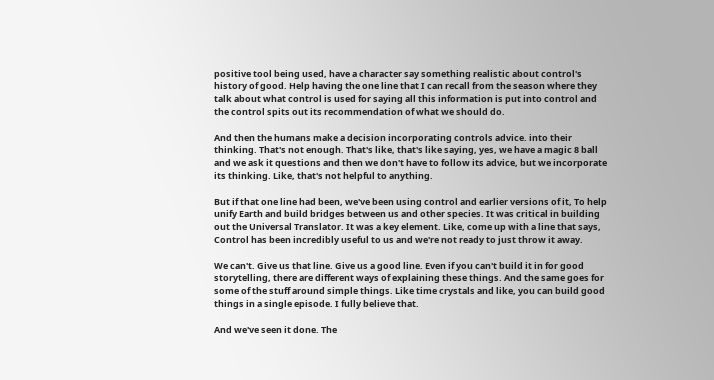positive tool being used, have a character say something realistic about control's history of good. Help having the one line that I can recall from the season where they talk about what control is used for saying all this information is put into control and the control spits out its recommendation of what we should do.

And then the humans make a decision incorporating controls advice. into their thinking. That's not enough. That's like, that's like saying, yes, we have a magic 8 ball and we ask it questions and then we don't have to follow its advice, but we incorporate its thinking. Like, that's not helpful to anything.

But if that one line had been, we've been using control and earlier versions of it, To help unify Earth and build bridges between us and other species. It was critical in building out the Universal Translator. It was a key element. Like, come up with a line that says, Control has been incredibly useful to us and we're not ready to just throw it away.

We can't. Give us that line. Give us a good line. Even if you can't build it in for good storytelling, there are different ways of explaining these things. And the same goes for some of the stuff around simple things. Like time crystals and like, you can build good things in a single episode. I fully believe that.

And we've seen it done. The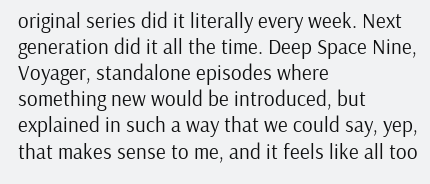original series did it literally every week. Next generation did it all the time. Deep Space Nine, Voyager, standalone episodes where something new would be introduced, but explained in such a way that we could say, yep, that makes sense to me, and it feels like all too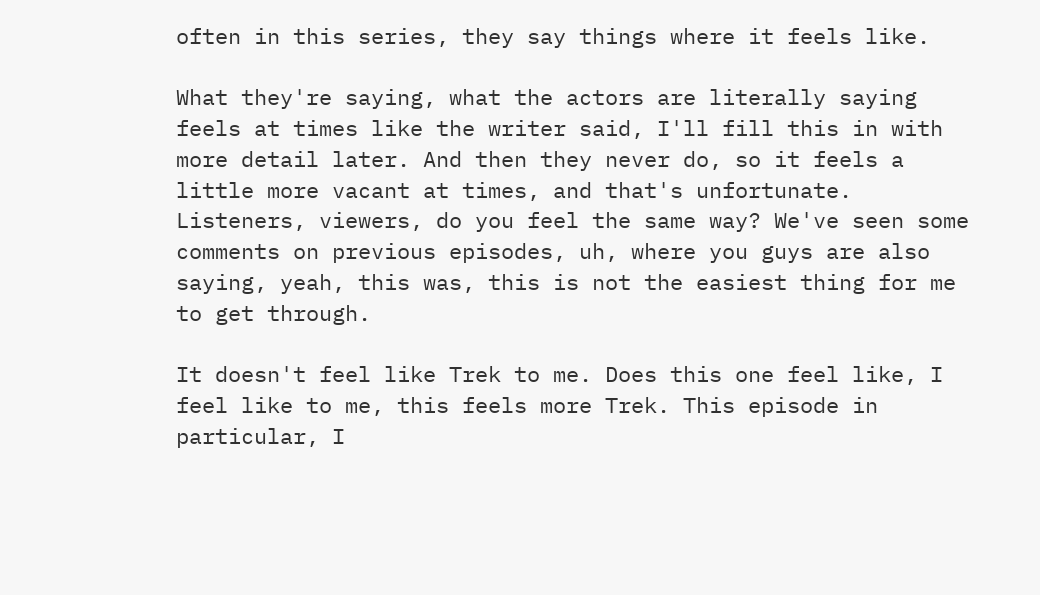often in this series, they say things where it feels like.

What they're saying, what the actors are literally saying feels at times like the writer said, I'll fill this in with more detail later. And then they never do, so it feels a little more vacant at times, and that's unfortunate. Listeners, viewers, do you feel the same way? We've seen some comments on previous episodes, uh, where you guys are also saying, yeah, this was, this is not the easiest thing for me to get through.

It doesn't feel like Trek to me. Does this one feel like, I feel like to me, this feels more Trek. This episode in particular, I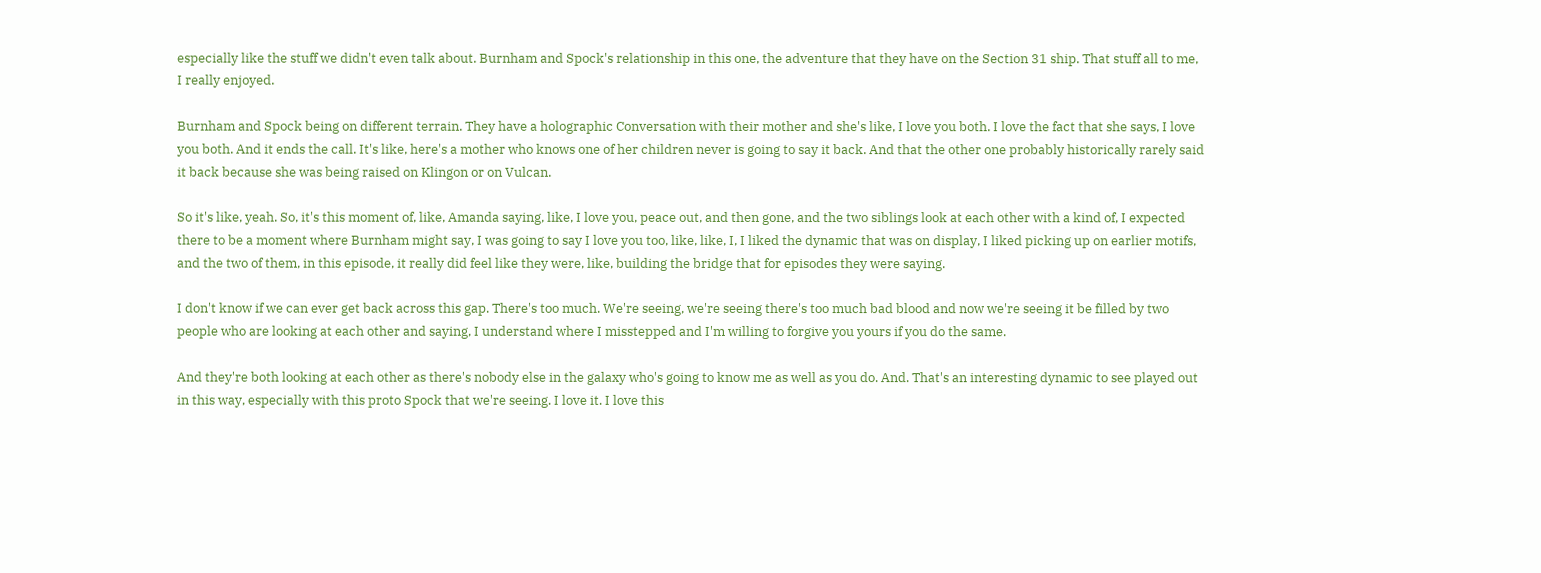especially like the stuff we didn't even talk about. Burnham and Spock's relationship in this one, the adventure that they have on the Section 31 ship. That stuff all to me, I really enjoyed.

Burnham and Spock being on different terrain. They have a holographic Conversation with their mother and she's like, I love you both. I love the fact that she says, I love you both. And it ends the call. It's like, here's a mother who knows one of her children never is going to say it back. And that the other one probably historically rarely said it back because she was being raised on Klingon or on Vulcan.

So it's like, yeah. So, it's this moment of, like, Amanda saying, like, I love you, peace out, and then gone, and the two siblings look at each other with a kind of, I expected there to be a moment where Burnham might say, I was going to say I love you too, like, like, I, I liked the dynamic that was on display, I liked picking up on earlier motifs, and the two of them, in this episode, it really did feel like they were, like, building the bridge that for episodes they were saying.

I don't know if we can ever get back across this gap. There's too much. We're seeing, we're seeing there's too much bad blood and now we're seeing it be filled by two people who are looking at each other and saying, I understand where I misstepped and I'm willing to forgive you yours if you do the same.

And they're both looking at each other as there's nobody else in the galaxy who's going to know me as well as you do. And. That's an interesting dynamic to see played out in this way, especially with this proto Spock that we're seeing. I love it. I love this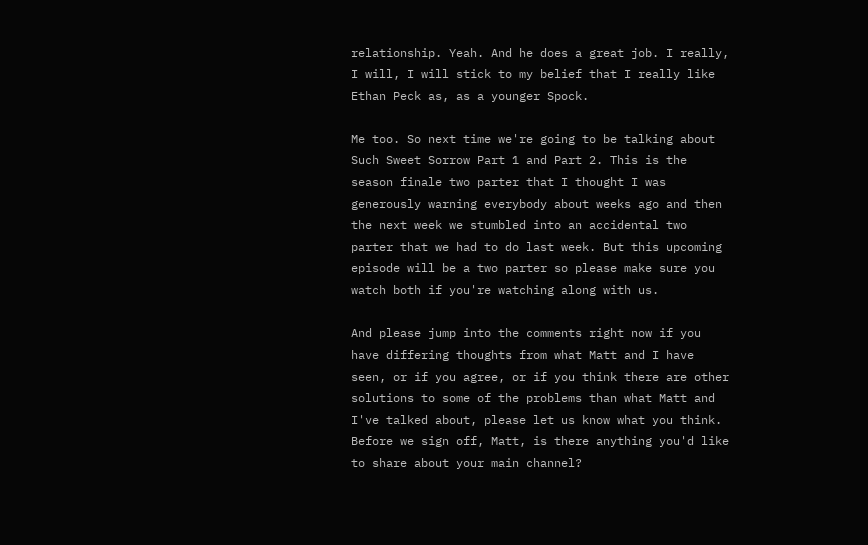relationship. Yeah. And he does a great job. I really, I will, I will stick to my belief that I really like Ethan Peck as, as a younger Spock.

Me too. So next time we're going to be talking about Such Sweet Sorrow Part 1 and Part 2. This is the season finale two parter that I thought I was generously warning everybody about weeks ago and then the next week we stumbled into an accidental two parter that we had to do last week. But this upcoming episode will be a two parter so please make sure you watch both if you're watching along with us.

And please jump into the comments right now if you have differing thoughts from what Matt and I have seen, or if you agree, or if you think there are other solutions to some of the problems than what Matt and I've talked about, please let us know what you think. Before we sign off, Matt, is there anything you'd like to share about your main channel?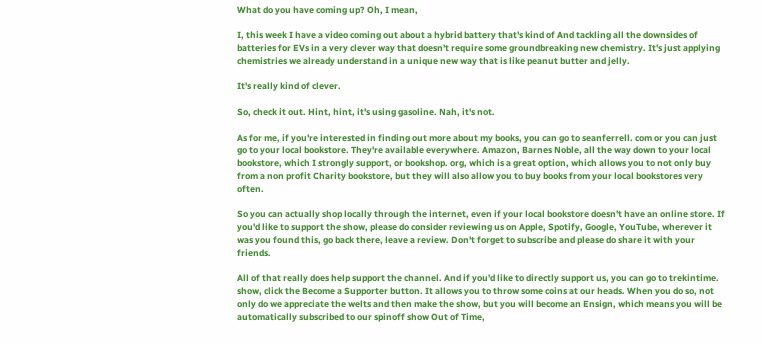What do you have coming up? Oh, I mean,

I, this week I have a video coming out about a hybrid battery that's kind of And tackling all the downsides of batteries for EVs in a very clever way that doesn't require some groundbreaking new chemistry. It's just applying chemistries we already understand in a unique new way that is like peanut butter and jelly.

It's really kind of clever.

So, check it out. Hint, hint, it's using gasoline. Nah, it's not.

As for me, if you're interested in finding out more about my books, you can go to seanferrell. com or you can just go to your local bookstore. They're available everywhere. Amazon, Barnes Noble, all the way down to your local bookstore, which I strongly support, or bookshop. org, which is a great option, which allows you to not only buy from a non profit Charity bookstore, but they will also allow you to buy books from your local bookstores very often.

So you can actually shop locally through the internet, even if your local bookstore doesn't have an online store. If you'd like to support the show, please do consider reviewing us on Apple, Spotify, Google, YouTube, wherever it was you found this, go back there, leave a review. Don't forget to subscribe and please do share it with your friends.

All of that really does help support the channel. And if you'd like to directly support us, you can go to trekintime. show, click the Become a Supporter button. It allows you to throw some coins at our heads. When you do so, not only do we appreciate the welts and then make the show, but you will become an Ensign, which means you will be automatically subscribed to our spinoff show Out of Time,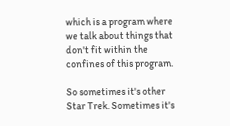which is a program where we talk about things that don't fit within the confines of this program.

So sometimes it's other Star Trek. Sometimes it's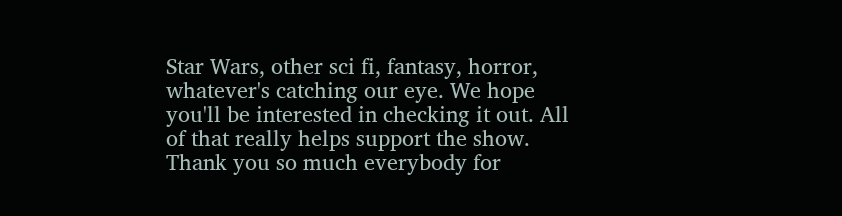Star Wars, other sci fi, fantasy, horror, whatever's catching our eye. We hope you'll be interested in checking it out. All of that really helps support the show. Thank you so much everybody for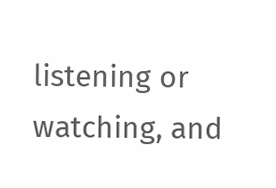listening or watching, and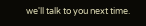we'll talk to you next time.